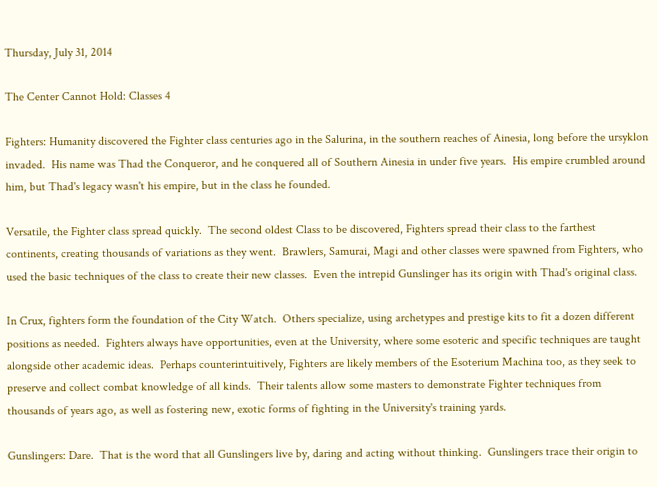Thursday, July 31, 2014

The Center Cannot Hold: Classes 4

Fighters: Humanity discovered the Fighter class centuries ago in the Salurina, in the southern reaches of Ainesia, long before the ursyklon invaded.  His name was Thad the Conqueror, and he conquered all of Southern Ainesia in under five years.  His empire crumbled around him, but Thad's legacy wasn't his empire, but in the class he founded.

Versatile, the Fighter class spread quickly.  The second oldest Class to be discovered, Fighters spread their class to the farthest continents, creating thousands of variations as they went.  Brawlers, Samurai, Magi and other classes were spawned from Fighters, who used the basic techniques of the class to create their new classes.  Even the intrepid Gunslinger has its origin with Thad's original class.

In Crux, fighters form the foundation of the City Watch.  Others specialize, using archetypes and prestige kits to fit a dozen different positions as needed.  Fighters always have opportunities, even at the University, where some esoteric and specific techniques are taught alongside other academic ideas.  Perhaps counterintuitively, Fighters are likely members of the Esoterium Machina too, as they seek to preserve and collect combat knowledge of all kinds.  Their talents allow some masters to demonstrate Fighter techniques from thousands of years ago, as well as fostering new, exotic forms of fighting in the University's training yards.

Gunslingers: Dare.  That is the word that all Gunslingers live by, daring and acting without thinking.  Gunslingers trace their origin to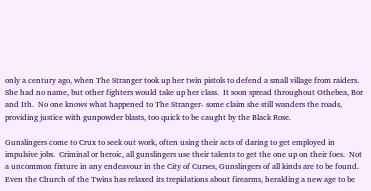only a century ago, when The Stranger took up her twin pistols to defend a small village from raiders.  She had no name, but other fighters would take up her class.  It soon spread throughout Othebea, Bor and Ith.  No one knows what happened to The Stranger- some claim she still wanders the roads, providing justice with gunpowder blasts, too quick to be caught by the Black Rose.

Gunslingers come to Crux to seek out work, often using their acts of daring to get employed in impulsive jobs.  Criminal or heroic, all gunslingers use their talents to get the one up on their foes.  Not a uncommon fixture in any endeavour in the City of Curses, Gunslingers of all kinds are to be found.  Even the Church of the Twins has relaxed its trepidations about firearms, heralding a new age to be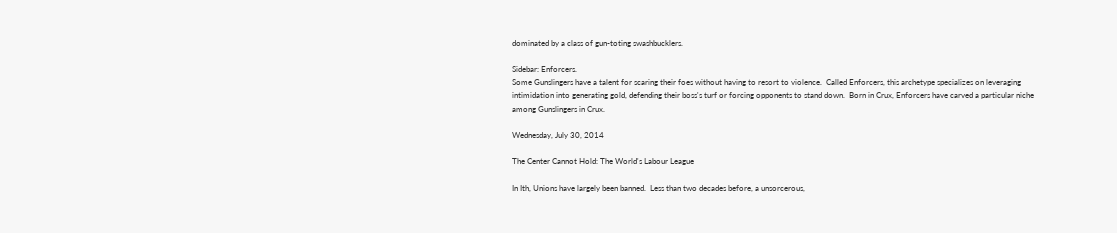dominated by a class of gun-toting swashbucklers.

Sidebar: Enforcers.
Some Gunslingers have a talent for scaring their foes without having to resort to violence.  Called Enforcers, this archetype specializes on leveraging intimidation into generating gold, defending their boss's turf or forcing opponents to stand down.  Born in Crux, Enforcers have carved a particular niche among Gunslingers in Crux.

Wednesday, July 30, 2014

The Center Cannot Hold: The World's Labour League

In Ith, Unions have largely been banned.  Less than two decades before, a unsorcerous,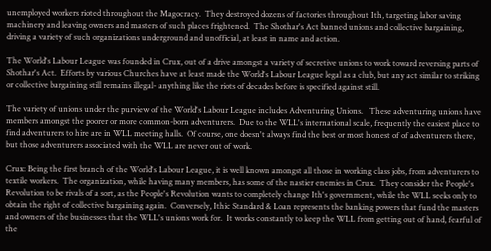unemployed workers rioted throughout the Magocracy.  They destroyed dozens of factories throughout Ith, targeting labor saving machinery and leaving owners and masters of such places frightened.  The Shothar's Act banned unions and collective bargaining, driving a variety of such organizations underground and unofficial, at least in name and action.

The World's Labour League was founded in Crux, out of a drive amongst a variety of secretive unions to work toward reversing parts of Shothar's Act.  Efforts by various Churches have at least made the World's Labour League legal as a club, but any act similar to striking or collective bargaining still remains illegal- anything like the riots of decades before is specified against still.

The variety of unions under the purview of the World's Labour League includes Adventuring Unions.   These adventuring unions have members amongst the poorer or more common-born adventurers.  Due to the WLL's international scale, frequently the easiest place to find adventurers to hire are in WLL meeting halls.  Of course, one doesn't always find the best or most honest of of adventurers there, but those adventurers associated with the WLL are never out of work.

Crux: Being the first branch of the World's Labour League, it is well known amongst all those in working class jobs, from adventurers to textile workers.  The organization, while having many members, has some of the nastier enemies in Crux.  They consider the People's Revolution to be rivals of a sort, as the People's Revolution wants to completely change Ith's government, while the WLL seeks only to obtain the right of collective bargaining again.  Conversely, Ithic Standard & Loan represents the banking powers that fund the masters and owners of the businesses that the WLL's unions work for.  It works constantly to keep the WLL from getting out of hand, fearful of the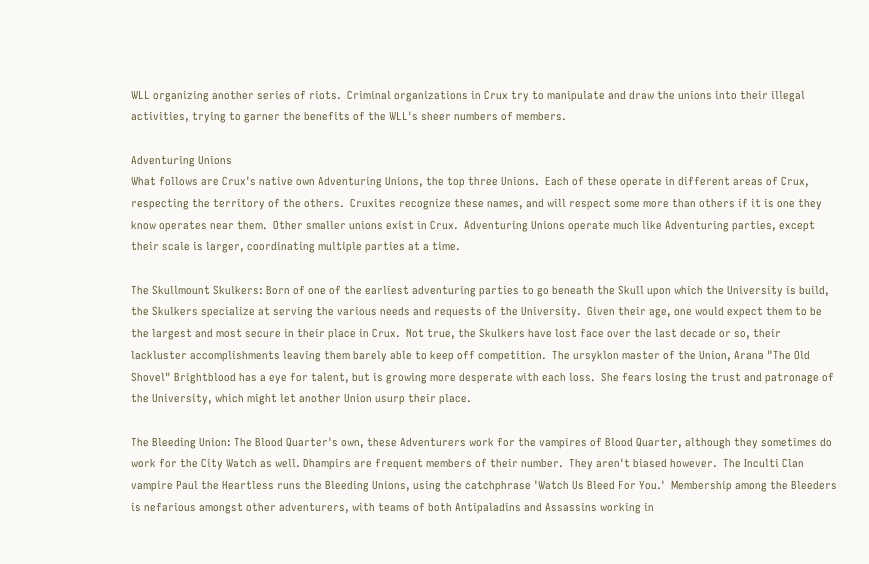WLL organizing another series of riots.  Criminal organizations in Crux try to manipulate and draw the unions into their illegal activities, trying to garner the benefits of the WLL's sheer numbers of members.

Adventuring Unions
What follows are Crux's native own Adventuring Unions, the top three Unions.  Each of these operate in different areas of Crux, respecting the territory of the others.  Cruxites recognize these names, and will respect some more than others if it is one they know operates near them.  Other smaller unions exist in Crux.  Adventuring Unions operate much like Adventuring parties, except their scale is larger, coordinating multiple parties at a time.

The Skullmount Skulkers: Born of one of the earliest adventuring parties to go beneath the Skull upon which the University is build, the Skulkers specialize at serving the various needs and requests of the University.  Given their age, one would expect them to be the largest and most secure in their place in Crux.  Not true, the Skulkers have lost face over the last decade or so, their lackluster accomplishments leaving them barely able to keep off competition.  The ursyklon master of the Union, Arana "The Old Shovel" Brightblood has a eye for talent, but is growing more desperate with each loss.  She fears losing the trust and patronage of the University, which might let another Union usurp their place.

The Bleeding Union: The Blood Quarter's own, these Adventurers work for the vampires of Blood Quarter, although they sometimes do work for the City Watch as well. Dhampirs are frequent members of their number.  They aren't biased however.  The Inculti Clan vampire Paul the Heartless runs the Bleeding Unions, using the catchphrase 'Watch Us Bleed For You.'  Membership among the Bleeders is nefarious amongst other adventurers, with teams of both Antipaladins and Assassins working in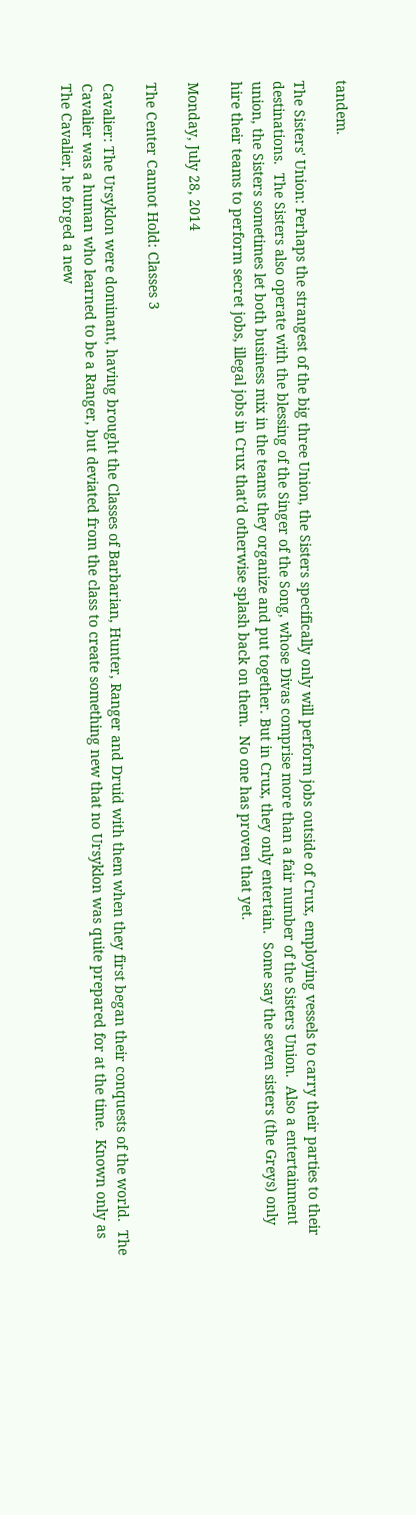tandem.

The Sisters' Union: Perhaps the strangest of the big three Union, the Sisters specifically only will perform jobs outside of Crux, employing vessels to carry their parties to their destinations.  The Sisters also operate with the blessing of the Singer of the Song, whose Divas comprise more than a fair number of the Sisters Union.  Also a entertainment union, the Sisters sometimes let both business mix in the teams they organize and put together. But in Crux, they only entertain.  Some say the seven sisters (the Greys) only hire their teams to perform secret jobs, illegal jobs in Crux that'd otherwise splash back on them.  No one has proven that yet.

Monday, July 28, 2014

The Center Cannot Hold: Classes 3

Cavalier: The Ursyklon were dominant, having brought the Classes of Barbarian, Hunter, Ranger and Druid with them when they first began their conquests of the world.  The Cavalier was a human who learned to be a Ranger, but deviated from the class to create something new that no Ursyklon was quite prepared for at the time.  Known only as The Cavalier, he forged a new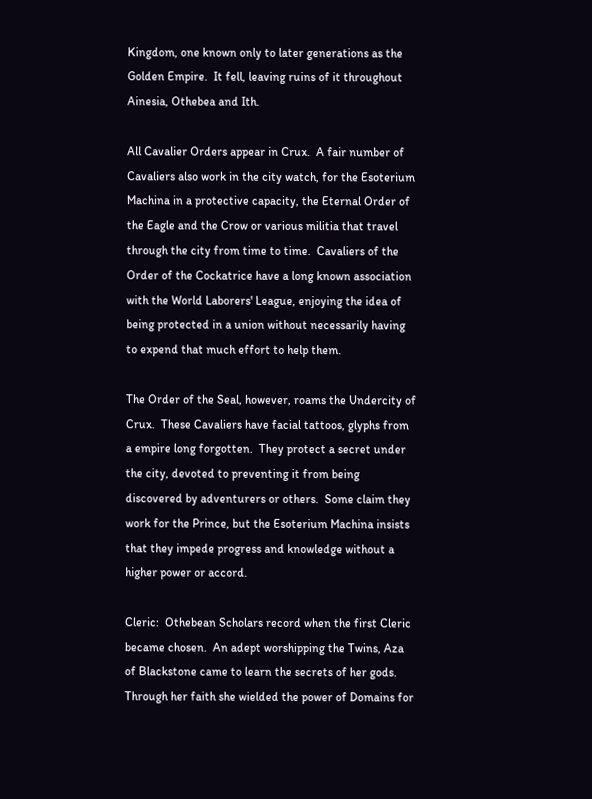Kingdom, one known only to later generations as the Golden Empire.  It fell, leaving ruins of it throughout Ainesia, Othebea and Ith.

All Cavalier Orders appear in Crux.  A fair number of Cavaliers also work in the city watch, for the Esoterium Machina in a protective capacity, the Eternal Order of the Eagle and the Crow or various militia that travel through the city from time to time.  Cavaliers of the Order of the Cockatrice have a long known association with the World Laborers' League, enjoying the idea of being protected in a union without necessarily having to expend that much effort to help them.

The Order of the Seal, however, roams the Undercity of Crux.  These Cavaliers have facial tattoos, glyphs from a empire long forgotten.  They protect a secret under the city, devoted to preventing it from being discovered by adventurers or others.  Some claim they work for the Prince, but the Esoterium Machina insists that they impede progress and knowledge without a higher power or accord.

Cleric:  Othebean Scholars record when the first Cleric became chosen.  An adept worshipping the Twins, Aza of Blackstone came to learn the secrets of her gods.  Through her faith she wielded the power of Domains for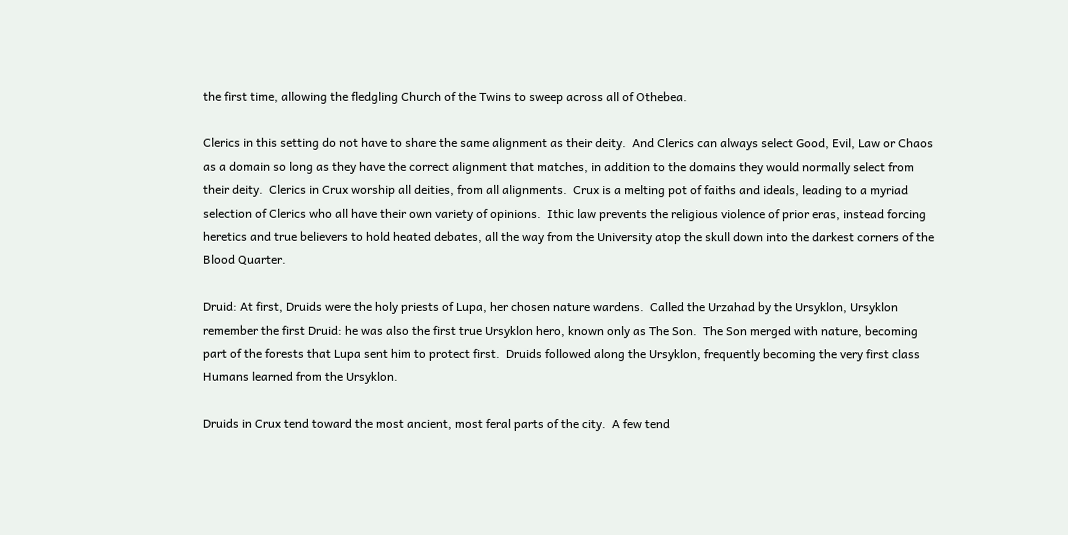the first time, allowing the fledgling Church of the Twins to sweep across all of Othebea.

Clerics in this setting do not have to share the same alignment as their deity.  And Clerics can always select Good, Evil, Law or Chaos as a domain so long as they have the correct alignment that matches, in addition to the domains they would normally select from their deity.  Clerics in Crux worship all deities, from all alignments.  Crux is a melting pot of faiths and ideals, leading to a myriad selection of Clerics who all have their own variety of opinions.  Ithic law prevents the religious violence of prior eras, instead forcing heretics and true believers to hold heated debates, all the way from the University atop the skull down into the darkest corners of the Blood Quarter.

Druid: At first, Druids were the holy priests of Lupa, her chosen nature wardens.  Called the Urzahad by the Ursyklon, Ursyklon remember the first Druid: he was also the first true Ursyklon hero, known only as The Son.  The Son merged with nature, becoming part of the forests that Lupa sent him to protect first.  Druids followed along the Ursyklon, frequently becoming the very first class Humans learned from the Ursyklon.

Druids in Crux tend toward the most ancient, most feral parts of the city.  A few tend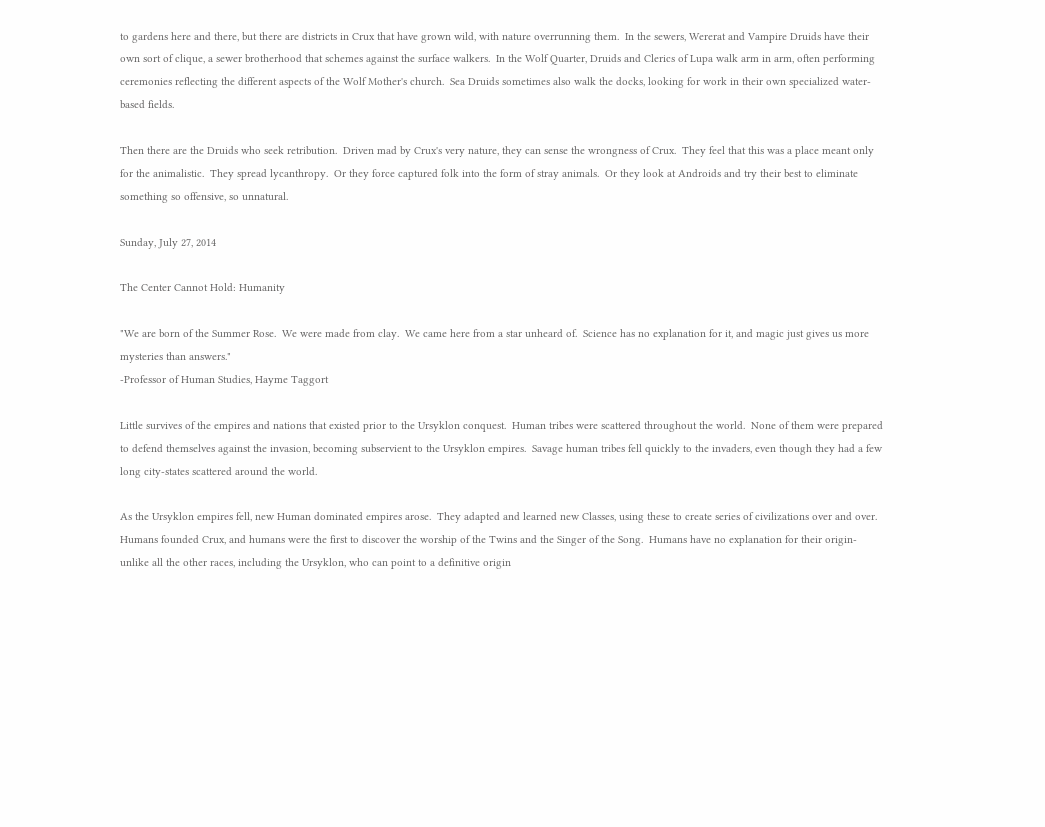to gardens here and there, but there are districts in Crux that have grown wild, with nature overrunning them.  In the sewers, Wererat and Vampire Druids have their own sort of clique, a sewer brotherhood that schemes against the surface walkers.  In the Wolf Quarter, Druids and Clerics of Lupa walk arm in arm, often performing ceremonies reflecting the different aspects of the Wolf Mother's church.  Sea Druids sometimes also walk the docks, looking for work in their own specialized water-based fields.

Then there are the Druids who seek retribution.  Driven mad by Crux's very nature, they can sense the wrongness of Crux.  They feel that this was a place meant only for the animalistic.  They spread lycanthropy.  Or they force captured folk into the form of stray animals.  Or they look at Androids and try their best to eliminate something so offensive, so unnatural.

Sunday, July 27, 2014

The Center Cannot Hold: Humanity

"We are born of the Summer Rose.  We were made from clay.  We came here from a star unheard of.  Science has no explanation for it, and magic just gives us more mysteries than answers."
-Professor of Human Studies, Hayme Taggort

Little survives of the empires and nations that existed prior to the Ursyklon conquest.  Human tribes were scattered throughout the world.  None of them were prepared to defend themselves against the invasion, becoming subservient to the Ursyklon empires.  Savage human tribes fell quickly to the invaders, even though they had a few long city-states scattered around the world.

As the Ursyklon empires fell, new Human dominated empires arose.  They adapted and learned new Classes, using these to create series of civilizations over and over.  Humans founded Crux, and humans were the first to discover the worship of the Twins and the Singer of the Song.  Humans have no explanation for their origin- unlike all the other races, including the Ursyklon, who can point to a definitive origin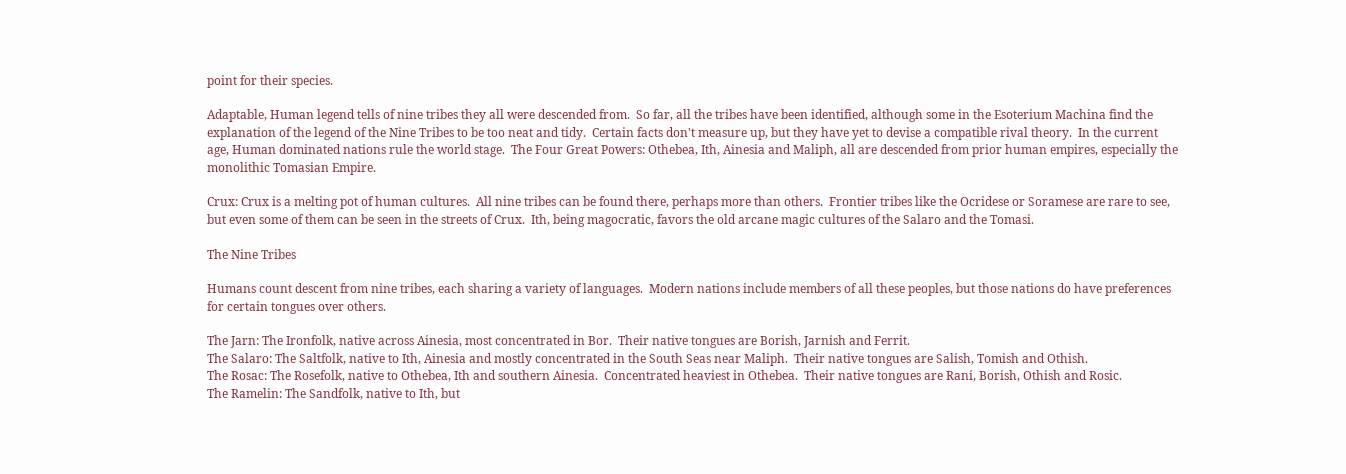point for their species.

Adaptable, Human legend tells of nine tribes they all were descended from.  So far, all the tribes have been identified, although some in the Esoterium Machina find the explanation of the legend of the Nine Tribes to be too neat and tidy.  Certain facts don't measure up, but they have yet to devise a compatible rival theory.  In the current age, Human dominated nations rule the world stage.  The Four Great Powers: Othebea, Ith, Ainesia and Maliph, all are descended from prior human empires, especially the monolithic Tomasian Empire.

Crux: Crux is a melting pot of human cultures.  All nine tribes can be found there, perhaps more than others.  Frontier tribes like the Ocridese or Soramese are rare to see, but even some of them can be seen in the streets of Crux.  Ith, being magocratic, favors the old arcane magic cultures of the Salaro and the Tomasi.

The Nine Tribes

Humans count descent from nine tribes, each sharing a variety of languages.  Modern nations include members of all these peoples, but those nations do have preferences for certain tongues over others.

The Jarn: The Ironfolk, native across Ainesia, most concentrated in Bor.  Their native tongues are Borish, Jarnish and Ferrit.
The Salaro: The Saltfolk, native to Ith, Ainesia and mostly concentrated in the South Seas near Maliph.  Their native tongues are Salish, Tomish and Othish.
The Rosac: The Rosefolk, native to Othebea, Ith and southern Ainesia.  Concentrated heaviest in Othebea.  Their native tongues are Rani, Borish, Othish and Rosic.
The Ramelin: The Sandfolk, native to Ith, but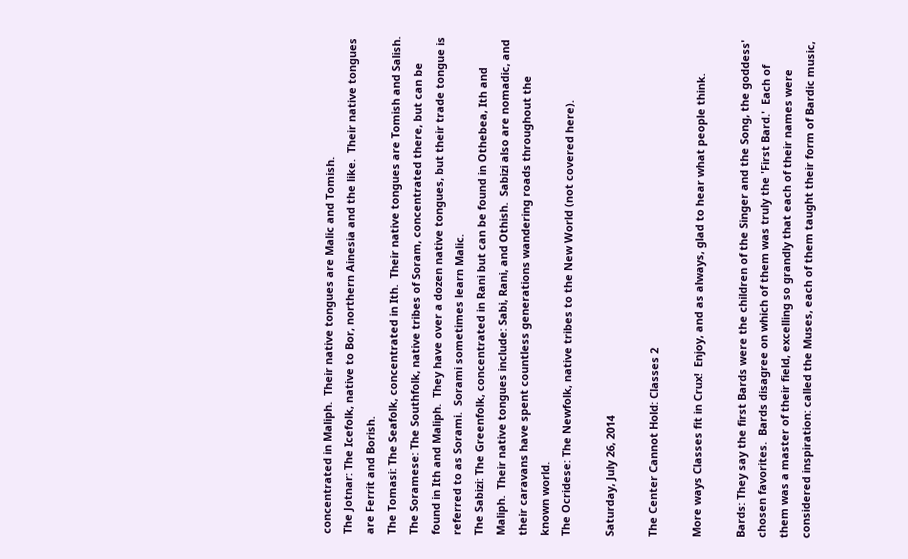concentrated in Maliph.  Their native tongues are Malic and Tomish.
The Jotnar: The Icefolk, native to Bor, northern Ainesia and the like.  Their native tongues are Ferrit and Borish.
The Tomasi: The Seafolk, concentrated in Ith.  Their native tongues are Tomish and Salish.
The Soramese: The Southfolk, native tribes of Soram, concentrated there, but can be found in Ith and Maliph.  They have over a dozen native tongues, but their trade tongue is referred to as Sorami.  Sorami sometimes learn Malic.
The Sabizi: The Greenfolk, concentrated in Rani but can be found in Othebea, Ith and Maliph.  Their native tongues include: Sabi, Rani, and Othish.  Sabizi also are nomadic, and their caravans have spent countless generations wandering roads throughout the known world.
The Ocridese: The Newfolk, native tribes to the New World (not covered here).

Saturday, July 26, 2014

The Center Cannot Hold: Classes 2

More ways Classes fit in Crux!  Enjoy, and as always, glad to hear what people think.

Bards: They say the first Bards were the children of the Singer and the Song, the goddess' chosen favorites.  Bards disagree on which of them was truly the 'First Bard.'  Each of them was a master of their field, excelling so grandly that each of their names were considered inspiration: called the Muses, each of them taught their form of Bardic music,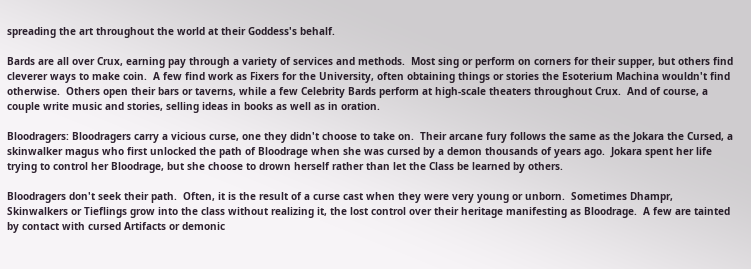spreading the art throughout the world at their Goddess's behalf.

Bards are all over Crux, earning pay through a variety of services and methods.  Most sing or perform on corners for their supper, but others find cleverer ways to make coin.  A few find work as Fixers for the University, often obtaining things or stories the Esoterium Machina wouldn't find otherwise.  Others open their bars or taverns, while a few Celebrity Bards perform at high-scale theaters throughout Crux.  And of course, a couple write music and stories, selling ideas in books as well as in oration.

Bloodragers: Bloodragers carry a vicious curse, one they didn't choose to take on.  Their arcane fury follows the same as the Jokara the Cursed, a skinwalker magus who first unlocked the path of Bloodrage when she was cursed by a demon thousands of years ago.  Jokara spent her life trying to control her Bloodrage, but she choose to drown herself rather than let the Class be learned by others.

Bloodragers don't seek their path.  Often, it is the result of a curse cast when they were very young or unborn.  Sometimes Dhampr, Skinwalkers or Tieflings grow into the class without realizing it, the lost control over their heritage manifesting as Bloodrage.  A few are tainted by contact with cursed Artifacts or demonic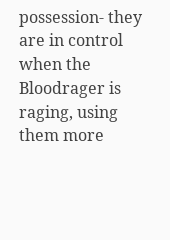possession- they are in control when the Bloodrager is raging, using them more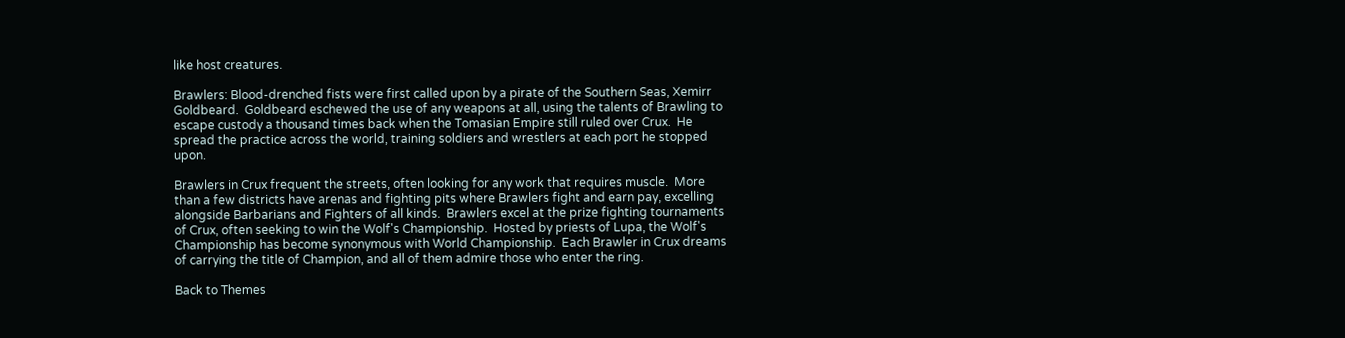like host creatures.

Brawlers: Blood-drenched fists were first called upon by a pirate of the Southern Seas, Xemirr Goldbeard.  Goldbeard eschewed the use of any weapons at all, using the talents of Brawling to escape custody a thousand times back when the Tomasian Empire still ruled over Crux.  He spread the practice across the world, training soldiers and wrestlers at each port he stopped upon.

Brawlers in Crux frequent the streets, often looking for any work that requires muscle.  More than a few districts have arenas and fighting pits where Brawlers fight and earn pay, excelling alongside Barbarians and Fighters of all kinds.  Brawlers excel at the prize fighting tournaments of Crux, often seeking to win the Wolf's Championship.  Hosted by priests of Lupa, the Wolf's Championship has become synonymous with World Championship.  Each Brawler in Crux dreams of carrying the title of Champion, and all of them admire those who enter the ring.

Back to Themes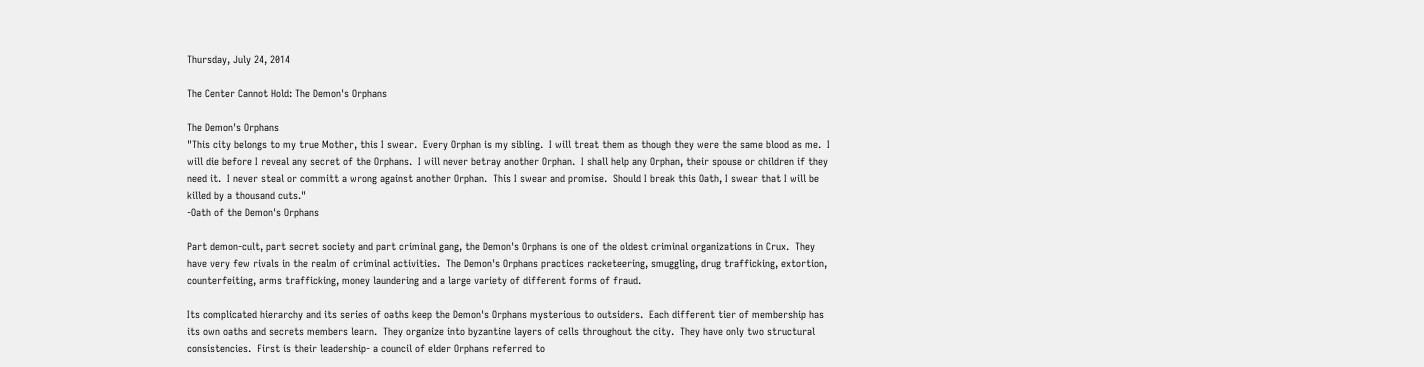Thursday, July 24, 2014

The Center Cannot Hold: The Demon's Orphans

The Demon's Orphans
"This city belongs to my true Mother, this I swear.  Every Orphan is my sibling.  I will treat them as though they were the same blood as me.  I will die before I reveal any secret of the Orphans.  I will never betray another Orphan.  I shall help any Orphan, their spouse or children if they need it.  I never steal or committ a wrong against another Orphan.  This I swear and promise.  Should I break this Oath, I swear that I will be killed by a thousand cuts."
-Oath of the Demon's Orphans

Part demon-cult, part secret society and part criminal gang, the Demon's Orphans is one of the oldest criminal organizations in Crux.  They have very few rivals in the realm of criminal activities.  The Demon's Orphans practices racketeering, smuggling, drug trafficking, extortion, counterfeiting, arms trafficking, money laundering and a large variety of different forms of fraud.

Its complicated hierarchy and its series of oaths keep the Demon's Orphans mysterious to outsiders.  Each different tier of membership has its own oaths and secrets members learn.  They organize into byzantine layers of cells throughout the city.  They have only two structural consistencies.  First is their leadership- a council of elder Orphans referred to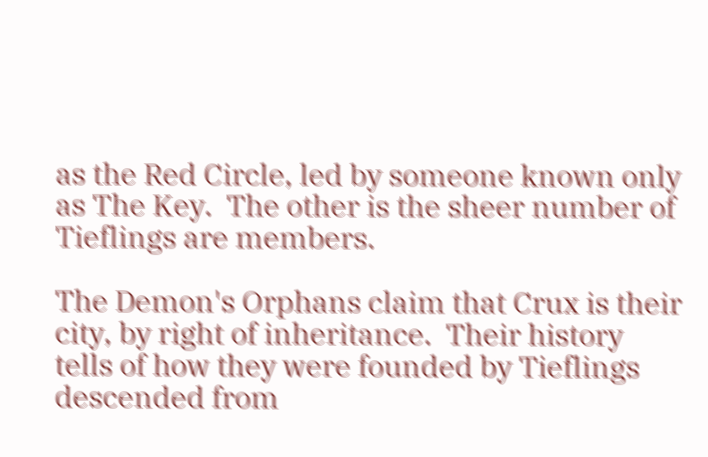as the Red Circle, led by someone known only as The Key.  The other is the sheer number of Tieflings are members.

The Demon's Orphans claim that Crux is their city, by right of inheritance.  Their history tells of how they were founded by Tieflings descended from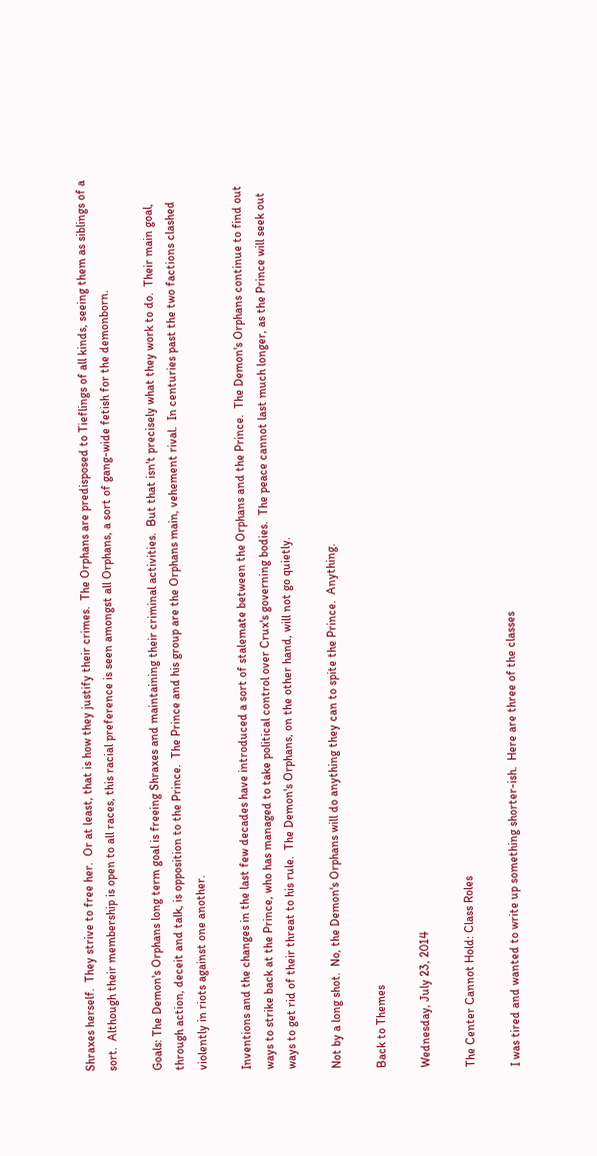Shraxes herself.  They strive to free her.  Or at least, that is how they justify their crimes.  The Orphans are predisposed to Tieflings of all kinds, seeing them as siblings of a sort.  Although their membership is open to all races, this racial preference is seen amongst all Orphans, a sort of gang-wide fetish for the demonborn.

Goals: The Demon's Orphans long term goal is freeing Shraxes and maintaining their criminal activities.  But that isn't precisely what they work to do.  Their main goal, through action, deceit and talk, is opposition to the Prince.  The Prince and his group are the Orphans main, vehement rival.  In centuries past the two factions clashed violently in riots against one another.

Inventions and the changes in the last few decades have introduced a sort of stalemate between the Orphans and the Prince.  The Demon's Orphans continue to find out ways to strike back at the Prince, who has managed to take political control over Crux's governing bodies.  The peace cannot last much longer, as the Prince will seek out ways to get rid of their threat to his rule.  The Demon's Orphans, on the other hand, will not go quietly.

Not by a long shot.  No, the Demon's Orphans will do anything they can to spite the Prince.  Anything.

Back to Themes

Wednesday, July 23, 2014

The Center Cannot Hold: Class Roles

I was tired and wanted to write up something shorter-ish.  Here are three of the classes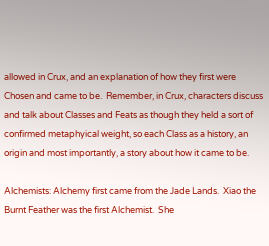allowed in Crux, and an explanation of how they first were Chosen and came to be.  Remember, in Crux, characters discuss and talk about Classes and Feats as though they held a sort of confirmed metaphyical weight, so each Class as a history, an origin and most importantly, a story about how it came to be.

Alchemists: Alchemy first came from the Jade Lands.  Xiao the Burnt Feather was the first Alchemist.  She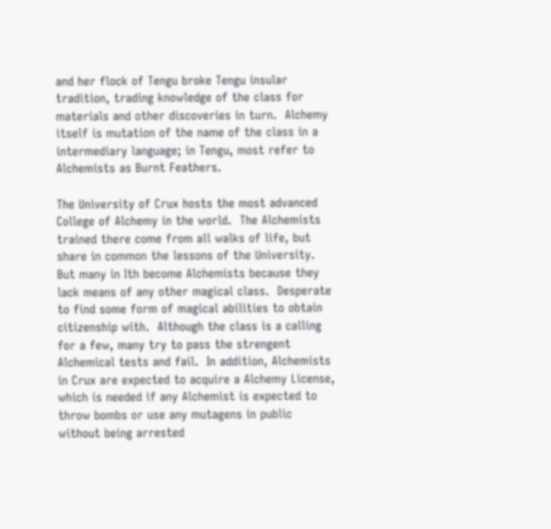and her flock of Tengu broke Tengu insular tradition, trading knowledge of the class for materials and other discoveries in turn.  Alchemy itself is mutation of the name of the class in a intermediary language; in Tengu, most refer to Alchemists as Burnt Feathers.

The University of Crux hosts the most advanced College of Alchemy in the world.  The Alchemists trained there come from all walks of life, but share in common the lessons of the University.  But many in Ith become Alchemists because they lack means of any other magical class.  Desperate to find some form of magical abilities to obtain citizenship with.  Although the class is a calling for a few, many try to pass the strengent Alchemical tests and fail.  In addition, Alchemists in Crux are expected to acquire a Alchemy License, which is needed if any Alchemist is expected to throw bombs or use any mutagens in public without being arrested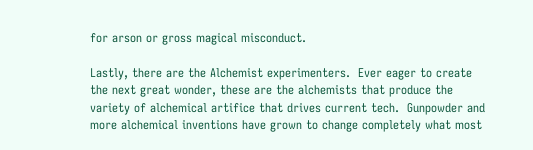for arson or gross magical misconduct.

Lastly, there are the Alchemist experimenters.  Ever eager to create the next great wonder, these are the alchemists that produce the variety of alchemical artifice that drives current tech.  Gunpowder and more alchemical inventions have grown to change completely what most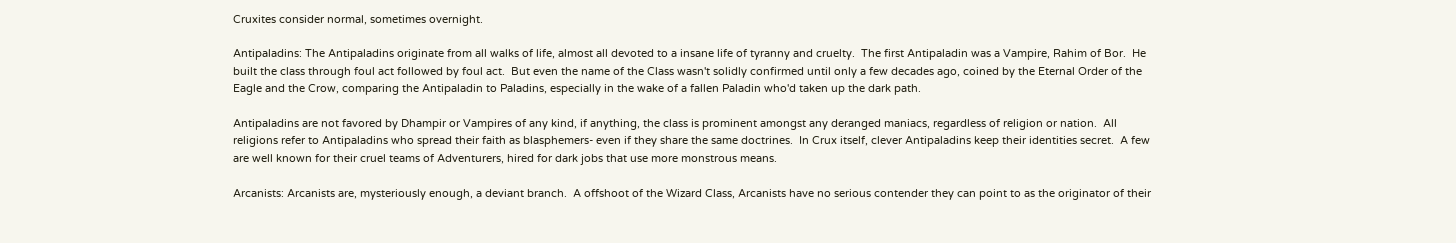Cruxites consider normal, sometimes overnight.

Antipaladins: The Antipaladins originate from all walks of life, almost all devoted to a insane life of tyranny and cruelty.  The first Antipaladin was a Vampire, Rahim of Bor.  He built the class through foul act followed by foul act.  But even the name of the Class wasn't solidly confirmed until only a few decades ago, coined by the Eternal Order of the Eagle and the Crow, comparing the Antipaladin to Paladins, especially in the wake of a fallen Paladin who'd taken up the dark path.

Antipaladins are not favored by Dhampir or Vampires of any kind, if anything, the class is prominent amongst any deranged maniacs, regardless of religion or nation.  All religions refer to Antipaladins who spread their faith as blasphemers- even if they share the same doctrines.  In Crux itself, clever Antipaladins keep their identities secret.  A few are well known for their cruel teams of Adventurers, hired for dark jobs that use more monstrous means.

Arcanists: Arcanists are, mysteriously enough, a deviant branch.  A offshoot of the Wizard Class, Arcanists have no serious contender they can point to as the originator of their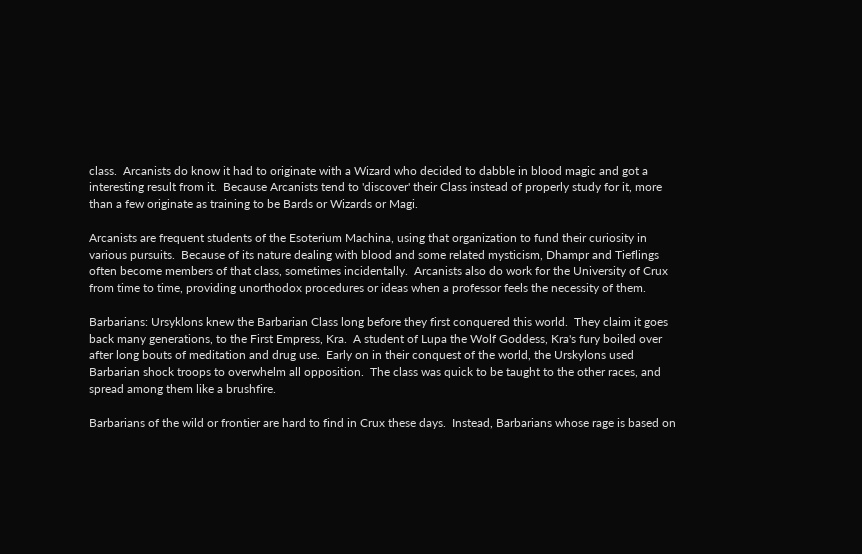class.  Arcanists do know it had to originate with a Wizard who decided to dabble in blood magic and got a interesting result from it.  Because Arcanists tend to 'discover' their Class instead of properly study for it, more than a few originate as training to be Bards or Wizards or Magi.

Arcanists are frequent students of the Esoterium Machina, using that organization to fund their curiosity in various pursuits.  Because of its nature dealing with blood and some related mysticism, Dhampr and Tieflings often become members of that class, sometimes incidentally.  Arcanists also do work for the University of Crux from time to time, providing unorthodox procedures or ideas when a professor feels the necessity of them.

Barbarians: Ursyklons knew the Barbarian Class long before they first conquered this world.  They claim it goes back many generations, to the First Empress, Kra.  A student of Lupa the Wolf Goddess, Kra's fury boiled over after long bouts of meditation and drug use.  Early on in their conquest of the world, the Urskylons used Barbarian shock troops to overwhelm all opposition.  The class was quick to be taught to the other races, and spread among them like a brushfire.

Barbarians of the wild or frontier are hard to find in Crux these days.  Instead, Barbarians whose rage is based on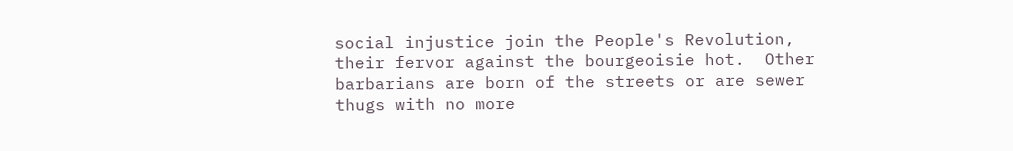social injustice join the People's Revolution, their fervor against the bourgeoisie hot.  Other barbarians are born of the streets or are sewer thugs with no more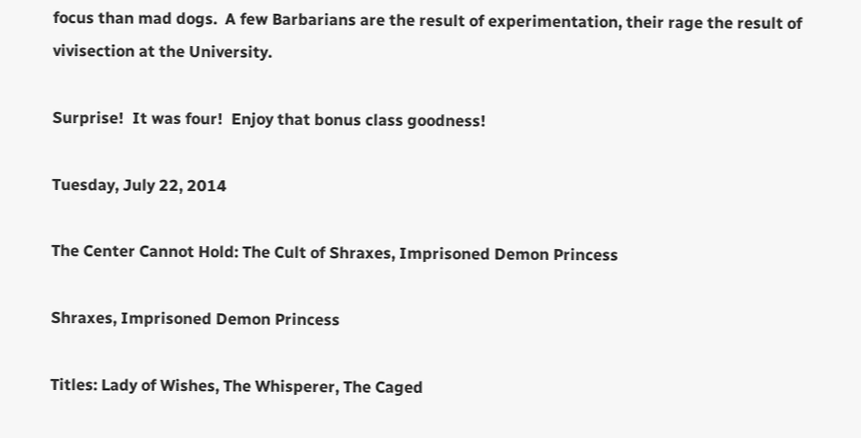focus than mad dogs.  A few Barbarians are the result of experimentation, their rage the result of vivisection at the University.

Surprise!  It was four!  Enjoy that bonus class goodness!

Tuesday, July 22, 2014

The Center Cannot Hold: The Cult of Shraxes, Imprisoned Demon Princess

Shraxes, Imprisoned Demon Princess

Titles: Lady of Wishes, The Whisperer, The Caged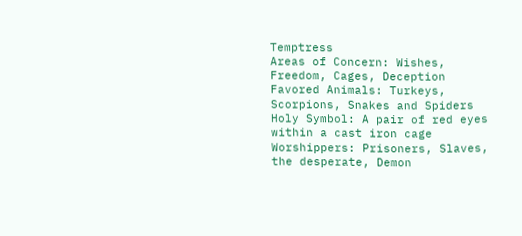Temptress
Areas of Concern: Wishes, Freedom, Cages, Deception
Favored Animals: Turkeys, Scorpions, Snakes and Spiders
Holy Symbol: A pair of red eyes within a cast iron cage
Worshippers: Prisoners, Slaves, the desperate, Demon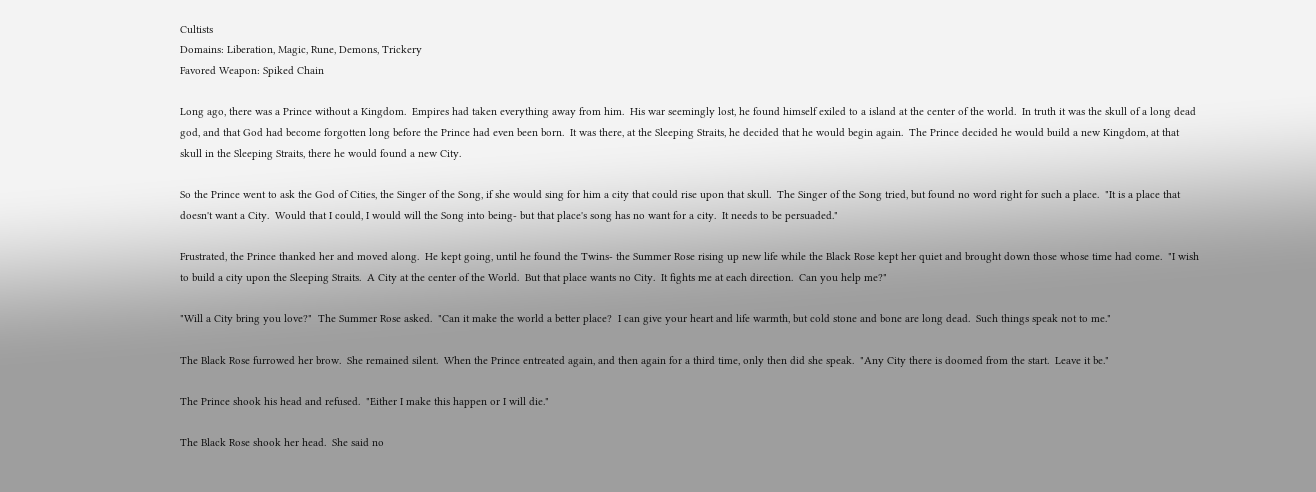Cultists
Domains: Liberation, Magic, Rune, Demons, Trickery
Favored Weapon: Spiked Chain

Long ago, there was a Prince without a Kingdom.  Empires had taken everything away from him.  His war seemingly lost, he found himself exiled to a island at the center of the world.  In truth it was the skull of a long dead god, and that God had become forgotten long before the Prince had even been born.  It was there, at the Sleeping Straits, he decided that he would begin again.  The Prince decided he would build a new Kingdom, at that skull in the Sleeping Straits, there he would found a new City.

So the Prince went to ask the God of Cities, the Singer of the Song, if she would sing for him a city that could rise upon that skull.  The Singer of the Song tried, but found no word right for such a place.  "It is a place that doesn't want a City.  Would that I could, I would will the Song into being- but that place's song has no want for a city.  It needs to be persuaded."

Frustrated, the Prince thanked her and moved along.  He kept going, until he found the Twins- the Summer Rose rising up new life while the Black Rose kept her quiet and brought down those whose time had come.  "I wish to build a city upon the Sleeping Straits.  A City at the center of the World.  But that place wants no City.  It fights me at each direction.  Can you help me?"

"Will a City bring you love?"  The Summer Rose asked.  "Can it make the world a better place?  I can give your heart and life warmth, but cold stone and bone are long dead.  Such things speak not to me."

The Black Rose furrowed her brow.  She remained silent.  When the Prince entreated again, and then again for a third time, only then did she speak.  "Any City there is doomed from the start.  Leave it be."

The Prince shook his head and refused.  "Either I make this happen or I will die."

The Black Rose shook her head.  She said no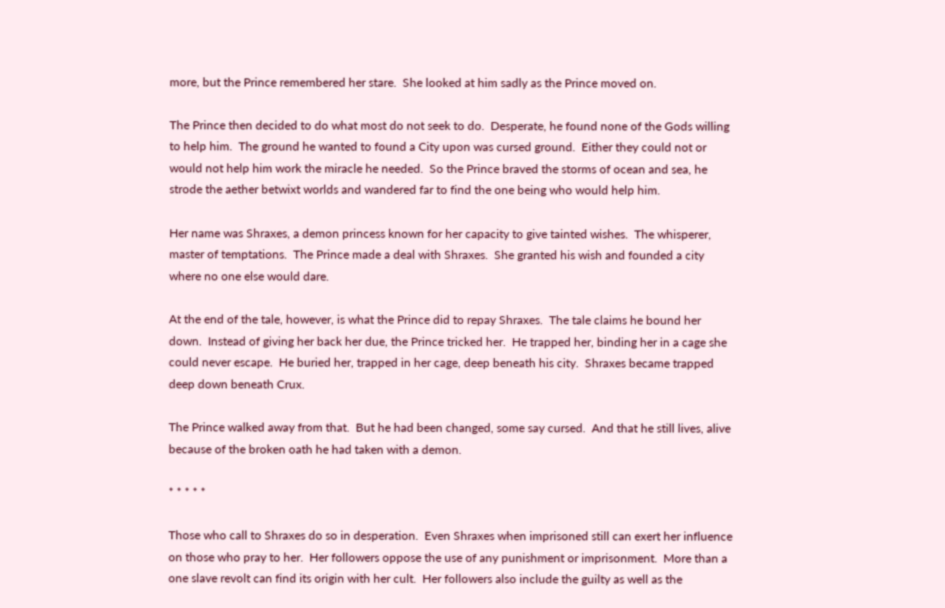more, but the Prince remembered her stare.  She looked at him sadly as the Prince moved on.

The Prince then decided to do what most do not seek to do.  Desperate, he found none of the Gods willing to help him.  The ground he wanted to found a City upon was cursed ground.  Either they could not or would not help him work the miracle he needed.  So the Prince braved the storms of ocean and sea, he strode the aether betwixt worlds and wandered far to find the one being who would help him.

Her name was Shraxes, a demon princess known for her capacity to give tainted wishes.  The whisperer, master of temptations.  The Prince made a deal with Shraxes.  She granted his wish and founded a city where no one else would dare.

At the end of the tale, however, is what the Prince did to repay Shraxes.  The tale claims he bound her down.  Instead of giving her back her due, the Prince tricked her.  He trapped her, binding her in a cage she could never escape.  He buried her, trapped in her cage, deep beneath his city.  Shraxes became trapped deep down beneath Crux.

The Prince walked away from that.  But he had been changed, some say cursed.  And that he still lives, alive because of the broken oath he had taken with a demon.

* * * * *

Those who call to Shraxes do so in desperation.  Even Shraxes when imprisoned still can exert her influence on those who pray to her.  Her followers oppose the use of any punishment or imprisonment.  More than a one slave revolt can find its origin with her cult.  Her followers also include the guilty as well as the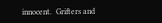innocent.  Grifters and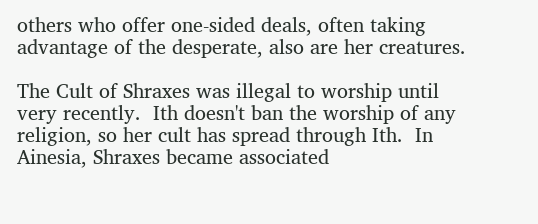others who offer one-sided deals, often taking advantage of the desperate, also are her creatures.

The Cult of Shraxes was illegal to worship until very recently.  Ith doesn't ban the worship of any religion, so her cult has spread through Ith.  In Ainesia, Shraxes became associated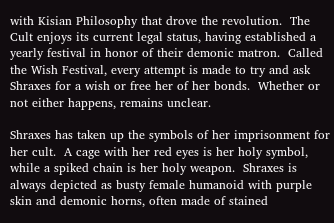with Kisian Philosophy that drove the revolution.  The Cult enjoys its current legal status, having established a yearly festival in honor of their demonic matron.  Called the Wish Festival, every attempt is made to try and ask Shraxes for a wish or free her of her bonds.  Whether or not either happens, remains unclear.

Shraxes has taken up the symbols of her imprisonment for her cult.  A cage with her red eyes is her holy symbol, while a spiked chain is her holy weapon.  Shraxes is always depicted as busty female humanoid with purple skin and demonic horns, often made of stained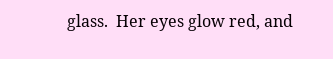glass.  Her eyes glow red, and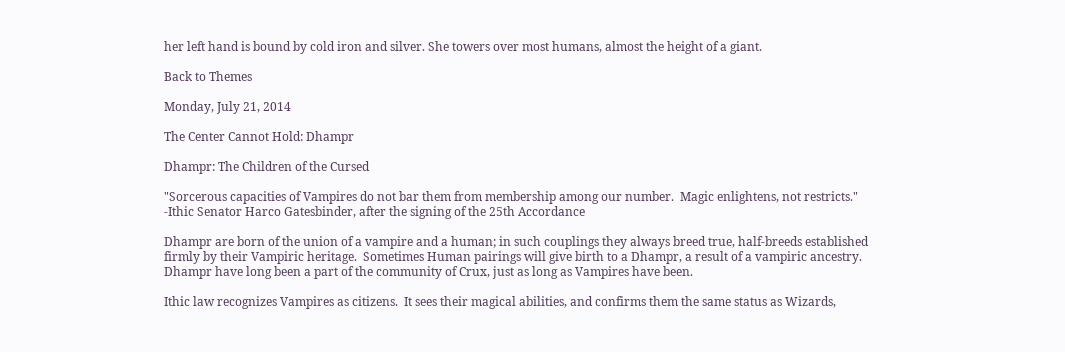her left hand is bound by cold iron and silver. She towers over most humans, almost the height of a giant.

Back to Themes

Monday, July 21, 2014

The Center Cannot Hold: Dhampr

Dhampr: The Children of the Cursed

"Sorcerous capacities of Vampires do not bar them from membership among our number.  Magic enlightens, not restricts."
-Ithic Senator Harco Gatesbinder, after the signing of the 25th Accordance

Dhampr are born of the union of a vampire and a human; in such couplings they always breed true, half-breeds established firmly by their Vampiric heritage.  Sometimes Human pairings will give birth to a Dhampr, a result of a vampiric ancestry.  Dhampr have long been a part of the community of Crux, just as long as Vampires have been.

Ithic law recognizes Vampires as citizens.  It sees their magical abilities, and confirms them the same status as Wizards,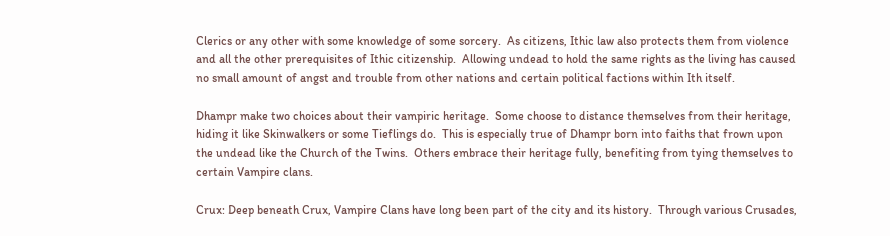Clerics or any other with some knowledge of some sorcery.  As citizens, Ithic law also protects them from violence and all the other prerequisites of Ithic citizenship.  Allowing undead to hold the same rights as the living has caused no small amount of angst and trouble from other nations and certain political factions within Ith itself.

Dhampr make two choices about their vampiric heritage.  Some choose to distance themselves from their heritage, hiding it like Skinwalkers or some Tieflings do.  This is especially true of Dhampr born into faiths that frown upon the undead like the Church of the Twins.  Others embrace their heritage fully, benefiting from tying themselves to certain Vampire clans.

Crux: Deep beneath Crux, Vampire Clans have long been part of the city and its history.  Through various Crusades,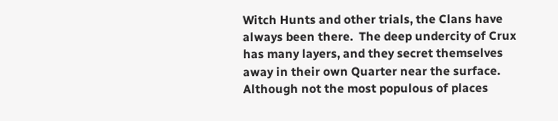Witch Hunts and other trials, the Clans have always been there.  The deep undercity of Crux has many layers, and they secret themselves away in their own Quarter near the surface.  Although not the most populous of places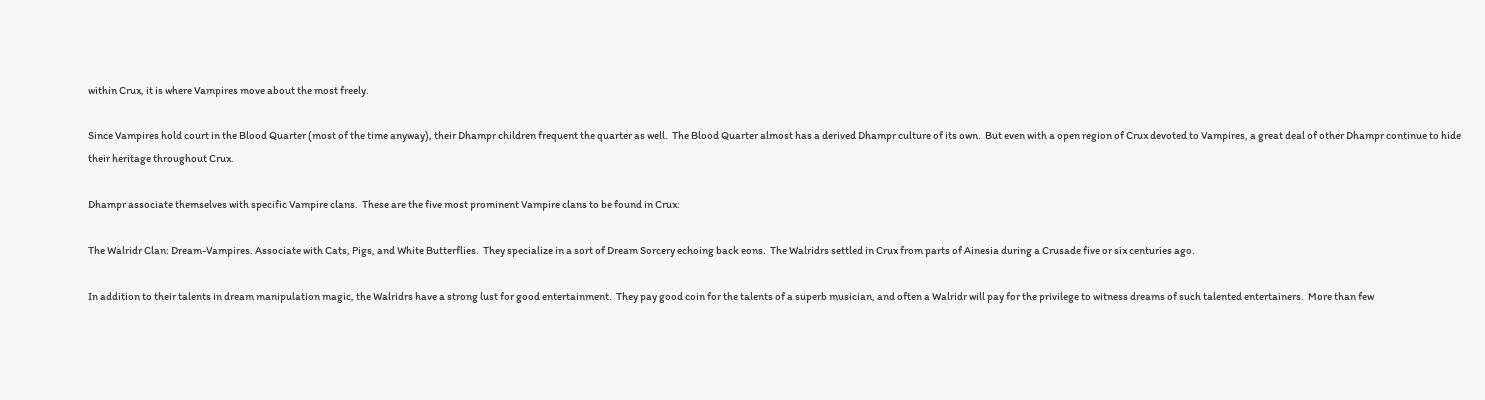within Crux, it is where Vampires move about the most freely.

Since Vampires hold court in the Blood Quarter (most of the time anyway), their Dhampr children frequent the quarter as well.  The Blood Quarter almost has a derived Dhampr culture of its own.  But even with a open region of Crux devoted to Vampires, a great deal of other Dhampr continue to hide their heritage throughout Crux.

Dhampr associate themselves with specific Vampire clans.  These are the five most prominent Vampire clans to be found in Crux:

The Walridr Clan: Dream-Vampires. Associate with Cats, Pigs, and White Butterflies.  They specialize in a sort of Dream Sorcery echoing back eons.  The Walridrs settled in Crux from parts of Ainesia during a Crusade five or six centuries ago.

In addition to their talents in dream manipulation magic, the Walridrs have a strong lust for good entertainment.  They pay good coin for the talents of a superb musician, and often a Walridr will pay for the privilege to witness dreams of such talented entertainers.  More than few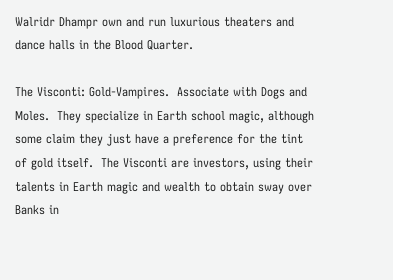Walridr Dhampr own and run luxurious theaters and dance halls in the Blood Quarter.

The Visconti: Gold-Vampires.  Associate with Dogs and Moles.  They specialize in Earth school magic, although some claim they just have a preference for the tint of gold itself.  The Visconti are investors, using their talents in Earth magic and wealth to obtain sway over Banks in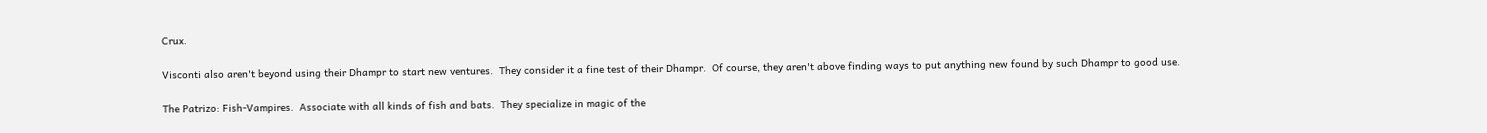Crux.

Visconti also aren't beyond using their Dhampr to start new ventures.  They consider it a fine test of their Dhampr.  Of course, they aren't above finding ways to put anything new found by such Dhampr to good use.

The Patrizo: Fish-Vampires.  Associate with all kinds of fish and bats.  They specialize in magic of the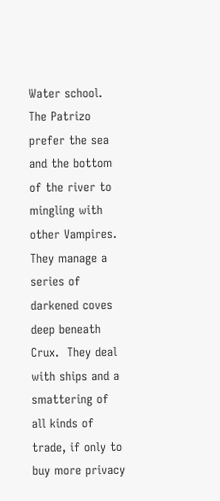Water school.  The Patrizo prefer the sea and the bottom of the river to mingling with other Vampires.  They manage a series of darkened coves deep beneath Crux.  They deal with ships and a smattering of all kinds of trade, if only to buy more privacy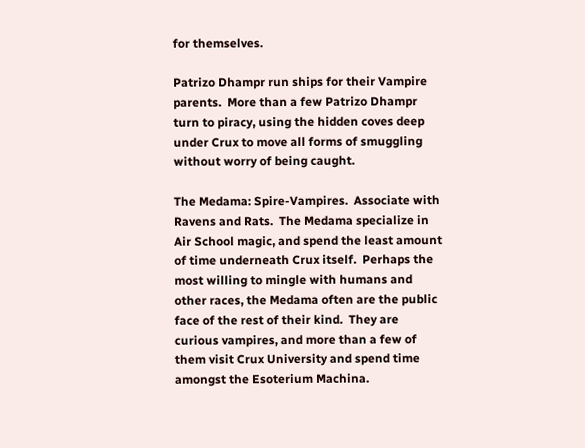for themselves.

Patrizo Dhampr run ships for their Vampire parents.  More than a few Patrizo Dhampr turn to piracy, using the hidden coves deep under Crux to move all forms of smuggling without worry of being caught.

The Medama: Spire-Vampires.  Associate with Ravens and Rats.  The Medama specialize in Air School magic, and spend the least amount of time underneath Crux itself.  Perhaps the most willing to mingle with humans and other races, the Medama often are the public face of the rest of their kind.  They are curious vampires, and more than a few of them visit Crux University and spend time amongst the Esoterium Machina.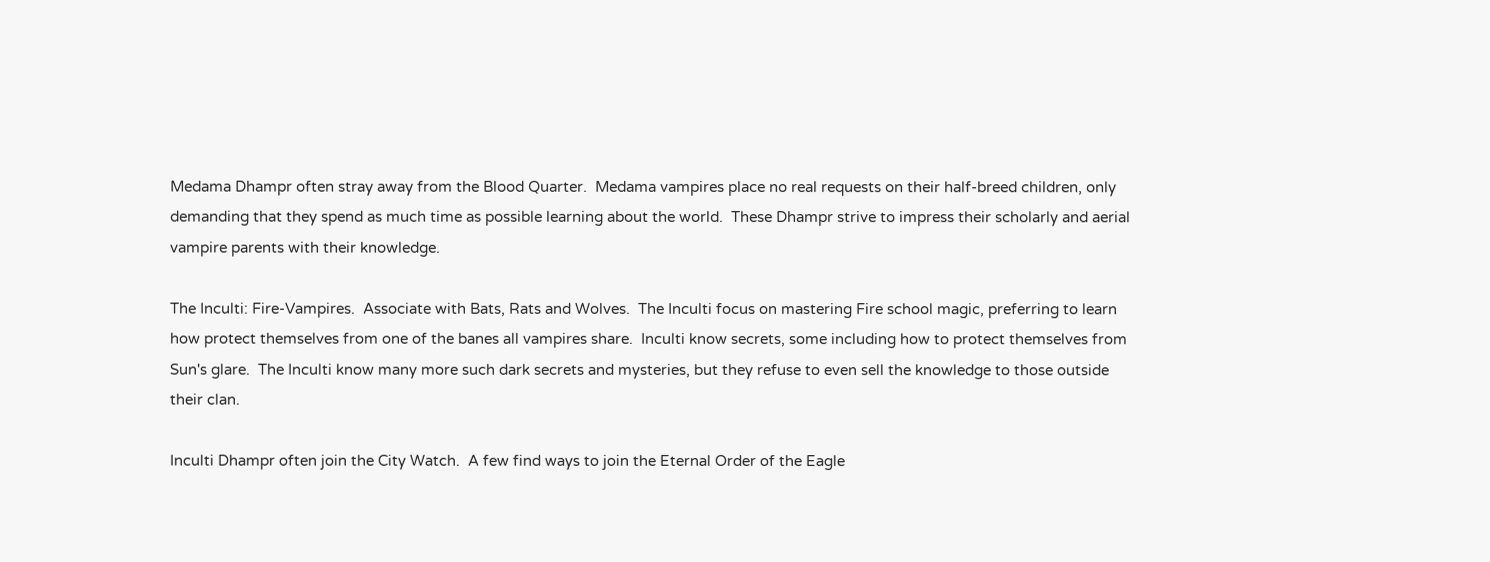Medama Dhampr often stray away from the Blood Quarter.  Medama vampires place no real requests on their half-breed children, only demanding that they spend as much time as possible learning about the world.  These Dhampr strive to impress their scholarly and aerial vampire parents with their knowledge.

The Inculti: Fire-Vampires.  Associate with Bats, Rats and Wolves.  The Inculti focus on mastering Fire school magic, preferring to learn how protect themselves from one of the banes all vampires share.  Inculti know secrets, some including how to protect themselves from Sun's glare.  The Inculti know many more such dark secrets and mysteries, but they refuse to even sell the knowledge to those outside their clan.

Inculti Dhampr often join the City Watch.  A few find ways to join the Eternal Order of the Eagle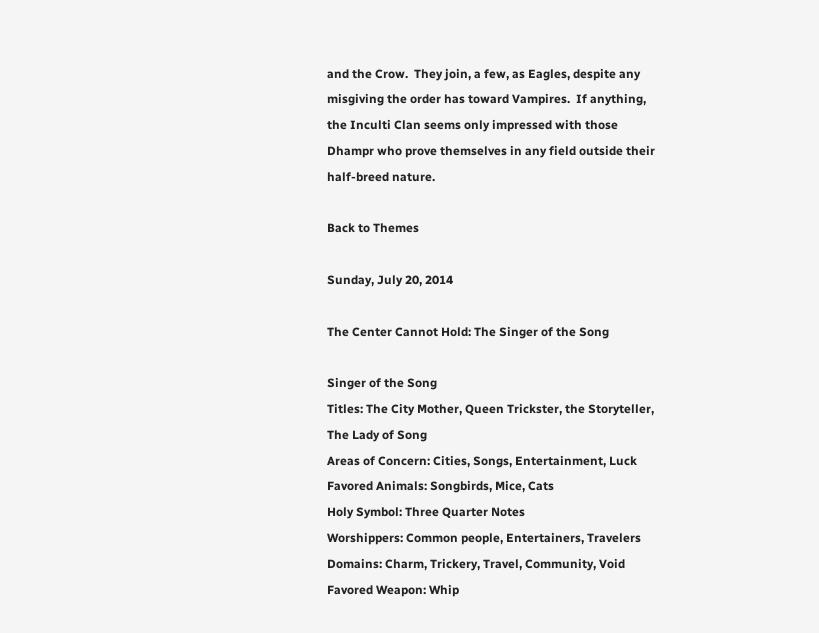and the Crow.  They join, a few, as Eagles, despite any misgiving the order has toward Vampires.  If anything, the Inculti Clan seems only impressed with those Dhampr who prove themselves in any field outside their half-breed nature.

Back to Themes

Sunday, July 20, 2014

The Center Cannot Hold: The Singer of the Song

Singer of the Song
Titles: The City Mother, Queen Trickster, the Storyteller, The Lady of Song
Areas of Concern: Cities, Songs, Entertainment, Luck
Favored Animals: Songbirds, Mice, Cats
Holy Symbol: Three Quarter Notes
Worshippers: Common people, Entertainers, Travelers
Domains: Charm, Trickery, Travel, Community, Void
Favored Weapon: Whip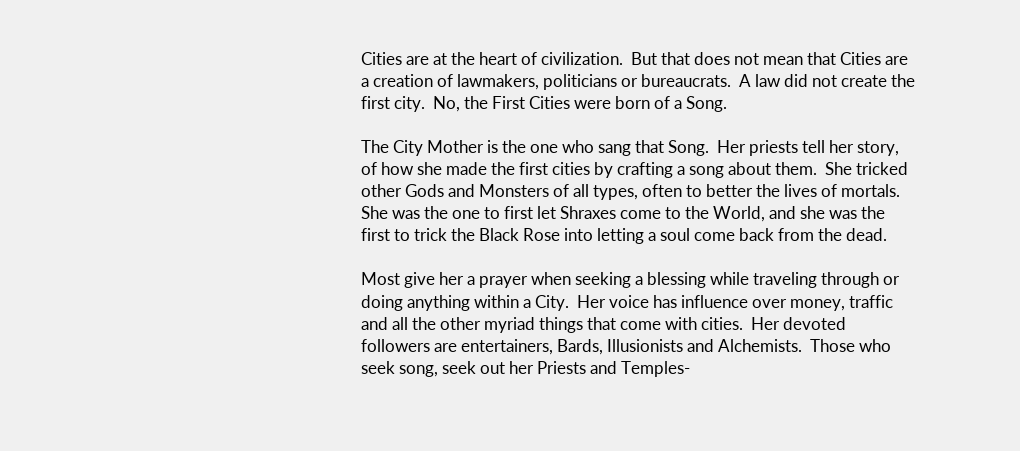Cities are at the heart of civilization.  But that does not mean that Cities are a creation of lawmakers, politicians or bureaucrats.  A law did not create the first city.  No, the First Cities were born of a Song.

The City Mother is the one who sang that Song.  Her priests tell her story, of how she made the first cities by crafting a song about them.  She tricked other Gods and Monsters of all types, often to better the lives of mortals.  She was the one to first let Shraxes come to the World, and she was the first to trick the Black Rose into letting a soul come back from the dead.

Most give her a prayer when seeking a blessing while traveling through or doing anything within a City.  Her voice has influence over money, traffic and all the other myriad things that come with cities.  Her devoted followers are entertainers, Bards, Illusionists and Alchemists.  Those who seek song, seek out her Priests and Temples-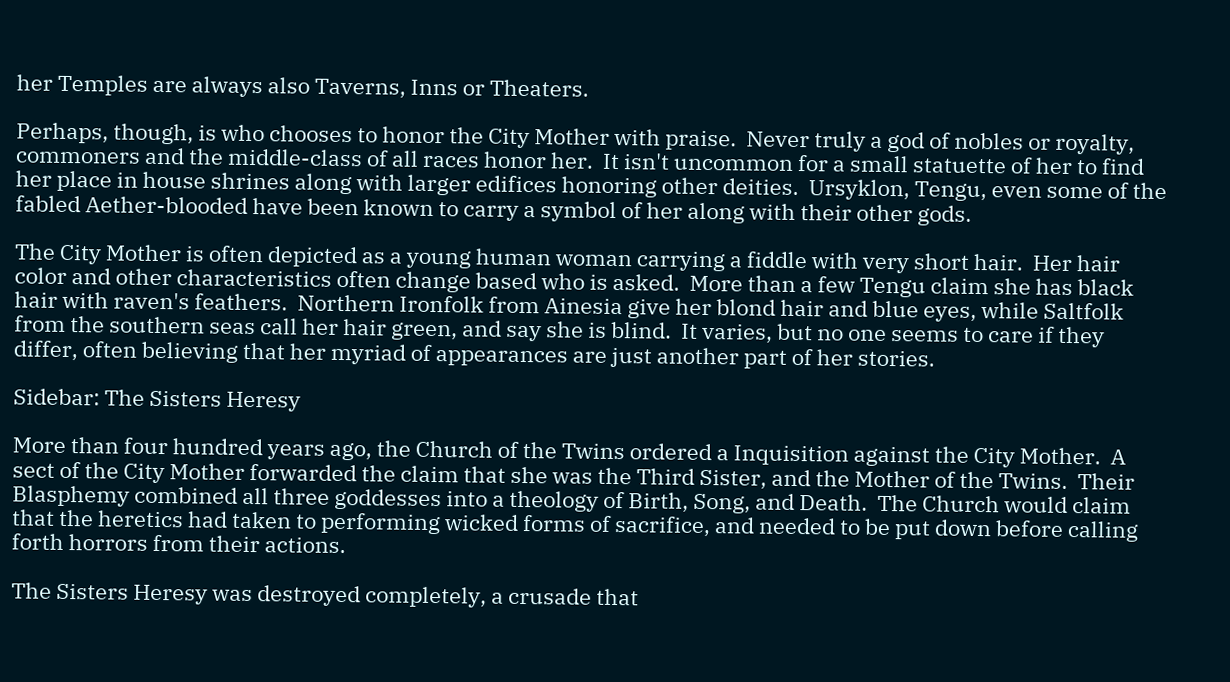her Temples are always also Taverns, Inns or Theaters.

Perhaps, though, is who chooses to honor the City Mother with praise.  Never truly a god of nobles or royalty, commoners and the middle-class of all races honor her.  It isn't uncommon for a small statuette of her to find her place in house shrines along with larger edifices honoring other deities.  Ursyklon, Tengu, even some of the fabled Aether-blooded have been known to carry a symbol of her along with their other gods.

The City Mother is often depicted as a young human woman carrying a fiddle with very short hair.  Her hair color and other characteristics often change based who is asked.  More than a few Tengu claim she has black hair with raven's feathers.  Northern Ironfolk from Ainesia give her blond hair and blue eyes, while Saltfolk from the southern seas call her hair green, and say she is blind.  It varies, but no one seems to care if they differ, often believing that her myriad of appearances are just another part of her stories.

Sidebar: The Sisters Heresy

More than four hundred years ago, the Church of the Twins ordered a Inquisition against the City Mother.  A sect of the City Mother forwarded the claim that she was the Third Sister, and the Mother of the Twins.  Their Blasphemy combined all three goddesses into a theology of Birth, Song, and Death.  The Church would claim that the heretics had taken to performing wicked forms of sacrifice, and needed to be put down before calling forth horrors from their actions.

The Sisters Heresy was destroyed completely, a crusade that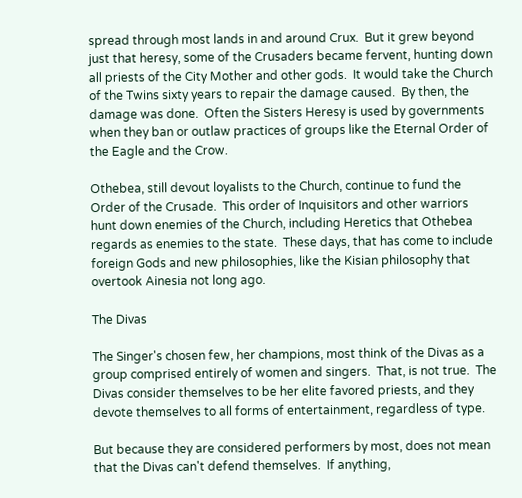spread through most lands in and around Crux.  But it grew beyond just that heresy, some of the Crusaders became fervent, hunting down all priests of the City Mother and other gods.  It would take the Church of the Twins sixty years to repair the damage caused.  By then, the damage was done.  Often the Sisters Heresy is used by governments when they ban or outlaw practices of groups like the Eternal Order of the Eagle and the Crow.

Othebea, still devout loyalists to the Church, continue to fund the Order of the Crusade.  This order of Inquisitors and other warriors hunt down enemies of the Church, including Heretics that Othebea regards as enemies to the state.  These days, that has come to include foreign Gods and new philosophies, like the Kisian philosophy that overtook Ainesia not long ago.

The Divas

The Singer's chosen few, her champions, most think of the Divas as a group comprised entirely of women and singers.  That, is not true.  The Divas consider themselves to be her elite favored priests, and they devote themselves to all forms of entertainment, regardless of type.

But because they are considered performers by most, does not mean that the Divas can't defend themselves.  If anything,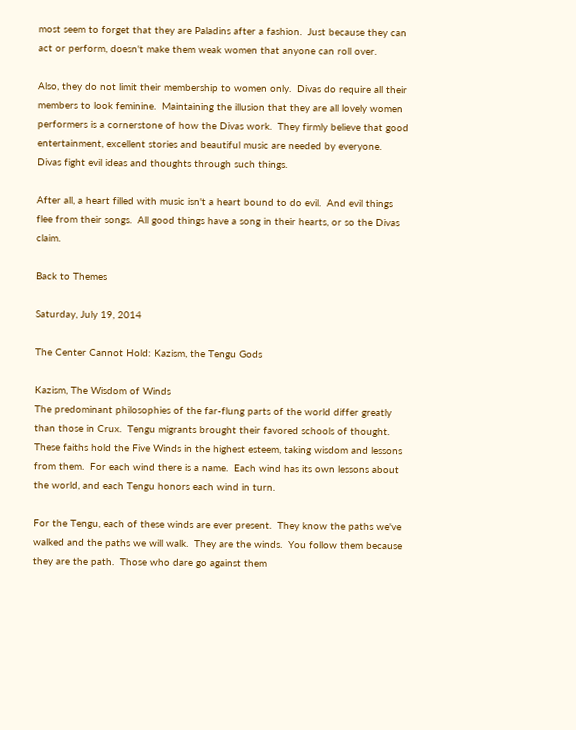most seem to forget that they are Paladins after a fashion.  Just because they can act or perform, doesn't make them weak women that anyone can roll over.

Also, they do not limit their membership to women only.  Divas do require all their members to look feminine.  Maintaining the illusion that they are all lovely women performers is a cornerstone of how the Divas work.  They firmly believe that good entertainment, excellent stories and beautiful music are needed by everyone.  Divas fight evil ideas and thoughts through such things.

After all, a heart filled with music isn't a heart bound to do evil.  And evil things flee from their songs.  All good things have a song in their hearts, or so the Divas claim.

Back to Themes

Saturday, July 19, 2014

The Center Cannot Hold: Kazism, the Tengu Gods

Kazism, The Wisdom of Winds
The predominant philosophies of the far-flung parts of the world differ greatly than those in Crux.  Tengu migrants brought their favored schools of thought.  These faiths hold the Five Winds in the highest esteem, taking wisdom and lessons from them.  For each wind there is a name.  Each wind has its own lessons about the world, and each Tengu honors each wind in turn.

For the Tengu, each of these winds are ever present.  They know the paths we've walked and the paths we will walk.  They are the winds.  You follow them because they are the path.  Those who dare go against them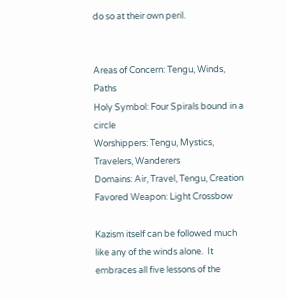do so at their own peril.


Areas of Concern: Tengu, Winds, Paths
Holy Symbol: Four Spirals bound in a circle
Worshippers: Tengu, Mystics, Travelers, Wanderers
Domains: Air, Travel, Tengu, Creation
Favored Weapon: Light Crossbow

Kazism itself can be followed much like any of the winds alone.  It embraces all five lessons of the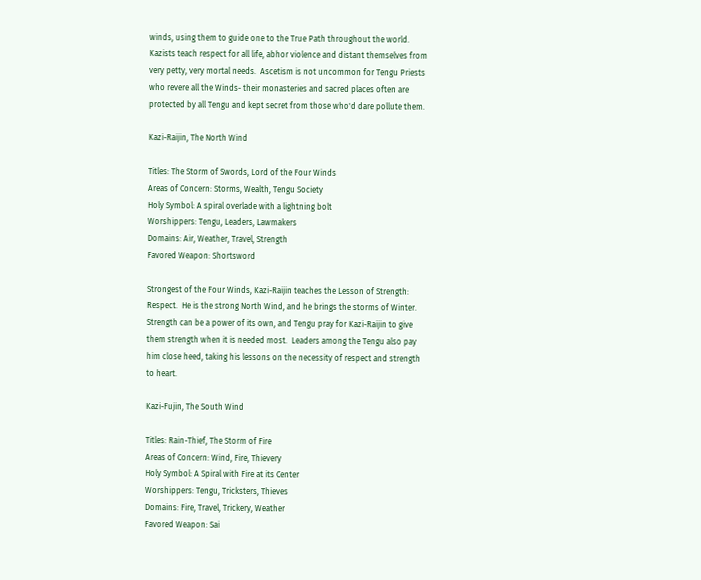winds, using them to guide one to the True Path throughout the world.  Kazists teach respect for all life, abhor violence and distant themselves from very petty, very mortal needs.  Ascetism is not uncommon for Tengu Priests who revere all the Winds- their monasteries and sacred places often are protected by all Tengu and kept secret from those who'd dare pollute them.

Kazi-Raijin, The North Wind

Titles: The Storm of Swords, Lord of the Four Winds
Areas of Concern: Storms, Wealth, Tengu Society
Holy Symbol: A spiral overlade with a lightning bolt
Worshippers: Tengu, Leaders, Lawmakers
Domains: Air, Weather, Travel, Strength
Favored Weapon: Shortsword

Strongest of the Four Winds, Kazi-Raijin teaches the Lesson of Strength: Respect.  He is the strong North Wind, and he brings the storms of Winter.  Strength can be a power of its own, and Tengu pray for Kazi-Raijin to give them strength when it is needed most.  Leaders among the Tengu also pay him close heed, taking his lessons on the necessity of respect and strength to heart.

Kazi-Fujin, The South Wind

Titles: Rain-Thief, The Storm of Fire
Areas of Concern: Wind, Fire, Thievery
Holy Symbol: A Spiral with Fire at its Center
Worshippers: Tengu, Tricksters, Thieves
Domains: Fire, Travel, Trickery, Weather
Favored Weapon: Sai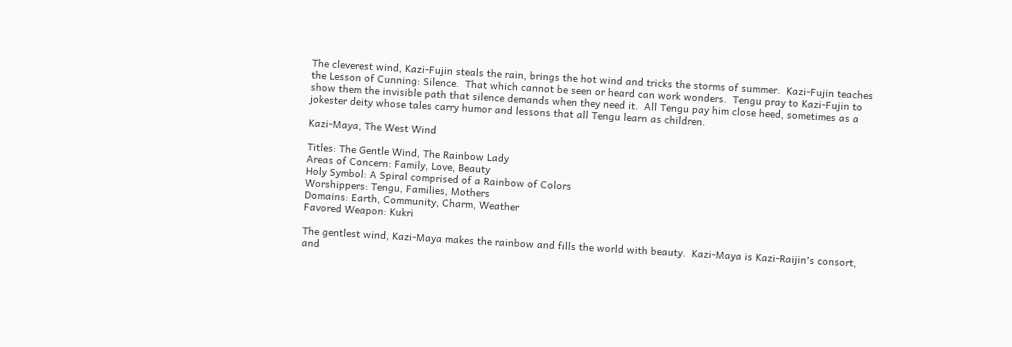The cleverest wind, Kazi-Fujin steals the rain, brings the hot wind and tricks the storms of summer.  Kazi-Fujin teaches the Lesson of Cunning: Silence.  That which cannot be seen or heard can work wonders.  Tengu pray to Kazi-Fujin to show them the invisible path that silence demands when they need it.  All Tengu pay him close heed, sometimes as a jokester deity whose tales carry humor and lessons that all Tengu learn as children.

Kazi-Maya, The West Wind

Titles: The Gentle Wind, The Rainbow Lady
Areas of Concern: Family, Love, Beauty
Holy Symbol: A Spiral comprised of a Rainbow of Colors
Worshippers: Tengu, Families, Mothers
Domains: Earth, Community, Charm, Weather
Favored Weapon: Kukri

The gentlest wind, Kazi-Maya makes the rainbow and fills the world with beauty.  Kazi-Maya is Kazi-Raijin's consort, and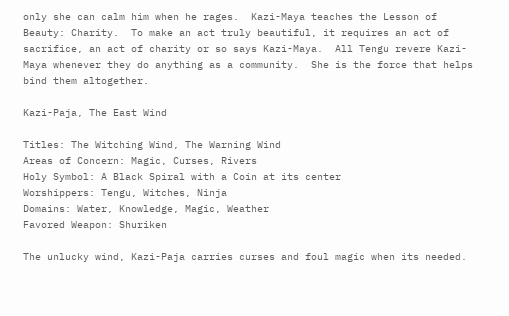only she can calm him when he rages.  Kazi-Maya teaches the Lesson of Beauty: Charity.  To make an act truly beautiful, it requires an act of sacrifice, an act of charity or so says Kazi-Maya.  All Tengu revere Kazi-Maya whenever they do anything as a community.  She is the force that helps bind them altogether.

Kazi-Paja, The East Wind

Titles: The Witching Wind, The Warning Wind
Areas of Concern: Magic, Curses, Rivers
Holy Symbol: A Black Spiral with a Coin at its center
Worshippers: Tengu, Witches, Ninja
Domains: Water, Knowledge, Magic, Weather
Favored Weapon: Shuriken

The unlucky wind, Kazi-Paja carries curses and foul magic when its needed.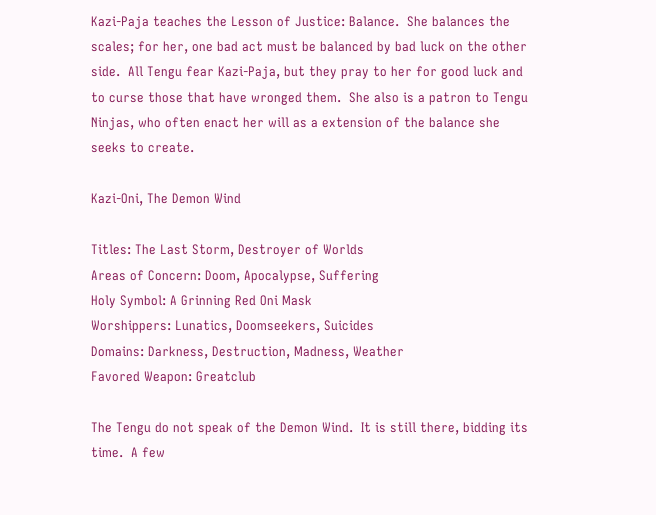Kazi-Paja teaches the Lesson of Justice: Balance.  She balances the scales; for her, one bad act must be balanced by bad luck on the other side.  All Tengu fear Kazi-Paja, but they pray to her for good luck and to curse those that have wronged them.  She also is a patron to Tengu Ninjas, who often enact her will as a extension of the balance she seeks to create.

Kazi-Oni, The Demon Wind

Titles: The Last Storm, Destroyer of Worlds
Areas of Concern: Doom, Apocalypse, Suffering
Holy Symbol: A Grinning Red Oni Mask
Worshippers: Lunatics, Doomseekers, Suicides
Domains: Darkness, Destruction, Madness, Weather
Favored Weapon: Greatclub

The Tengu do not speak of the Demon Wind.  It is still there, bidding its time.  A few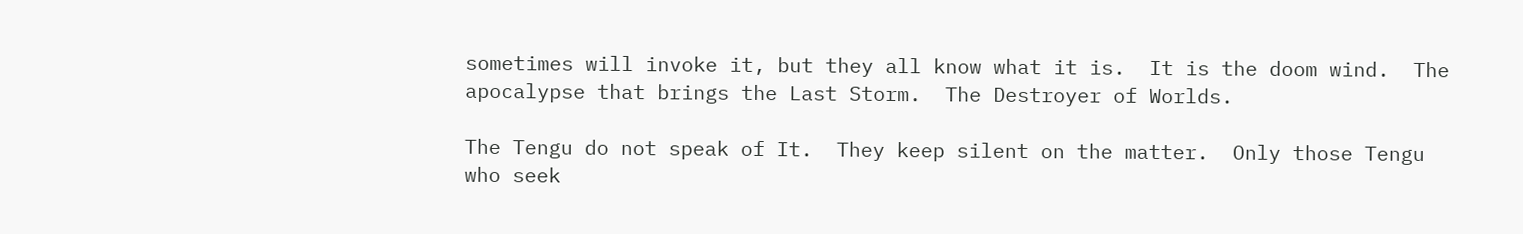sometimes will invoke it, but they all know what it is.  It is the doom wind.  The apocalypse that brings the Last Storm.  The Destroyer of Worlds.

The Tengu do not speak of It.  They keep silent on the matter.  Only those Tengu who seek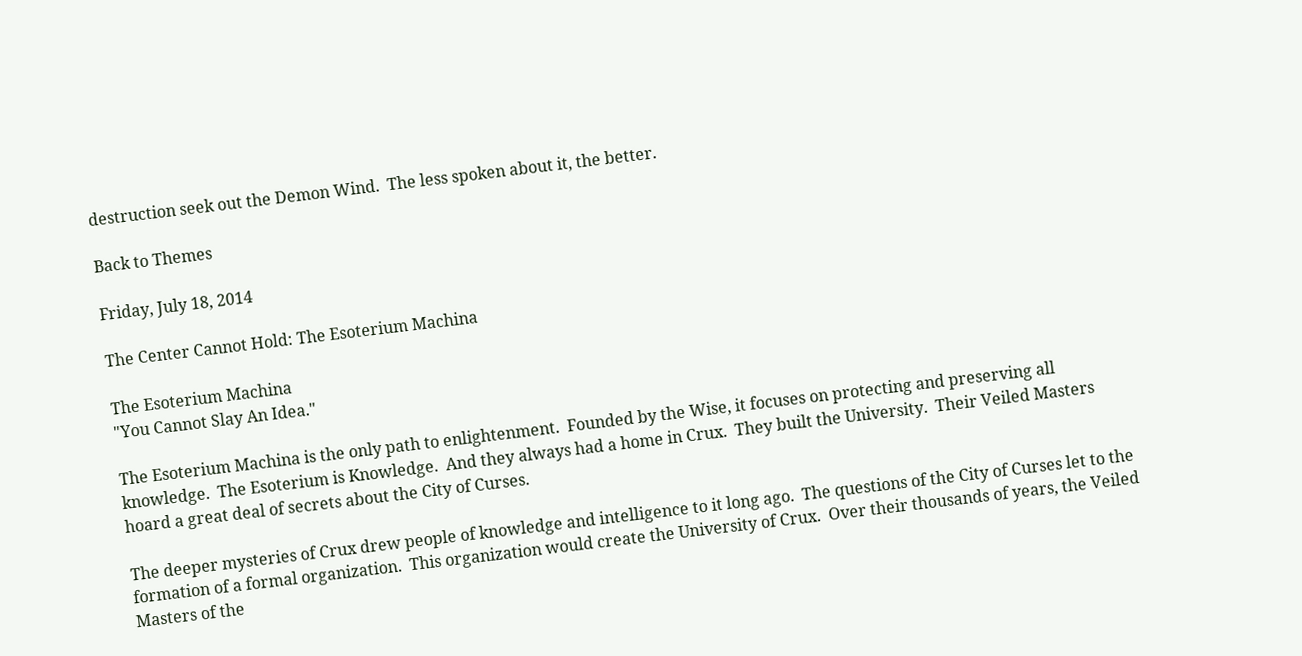destruction seek out the Demon Wind.  The less spoken about it, the better.

Back to Themes

Friday, July 18, 2014

The Center Cannot Hold: The Esoterium Machina

The Esoterium Machina
"You Cannot Slay An Idea."

The Esoterium Machina is the only path to enlightenment.  Founded by the Wise, it focuses on protecting and preserving all knowledge.  The Esoterium is Knowledge.  And they always had a home in Crux.  They built the University.  Their Veiled Masters hoard a great deal of secrets about the City of Curses.

The deeper mysteries of Crux drew people of knowledge and intelligence to it long ago.  The questions of the City of Curses let to the formation of a formal organization.  This organization would create the University of Crux.  Over their thousands of years, the Veiled Masters of the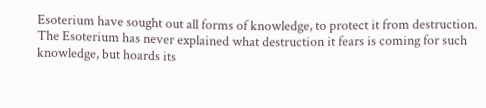Esoterium have sought out all forms of knowledge, to protect it from destruction.  The Esoterium has never explained what destruction it fears is coming for such knowledge, but hoards its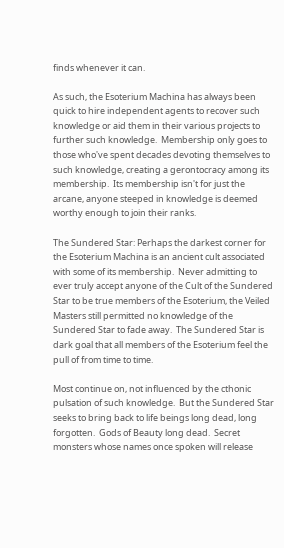finds whenever it can.

As such, the Esoterium Machina has always been quick to hire independent agents to recover such knowledge or aid them in their various projects to further such knowledge.  Membership only goes to those who've spent decades devoting themselves to such knowledge, creating a gerontocracy among its membership.  Its membership isn't for just the arcane, anyone steeped in knowledge is deemed worthy enough to join their ranks.

The Sundered Star: Perhaps the darkest corner for the Esoterium Machina is an ancient cult associated with some of its membership.  Never admitting to ever truly accept anyone of the Cult of the Sundered Star to be true members of the Esoterium, the Veiled Masters still permitted no knowledge of the Sundered Star to fade away.  The Sundered Star is dark goal that all members of the Esoterium feel the pull of from time to time.

Most continue on, not influenced by the cthonic pulsation of such knowledge.  But the Sundered Star seeks to bring back to life beings long dead, long forgotten.  Gods of Beauty long dead.  Secret monsters whose names once spoken will release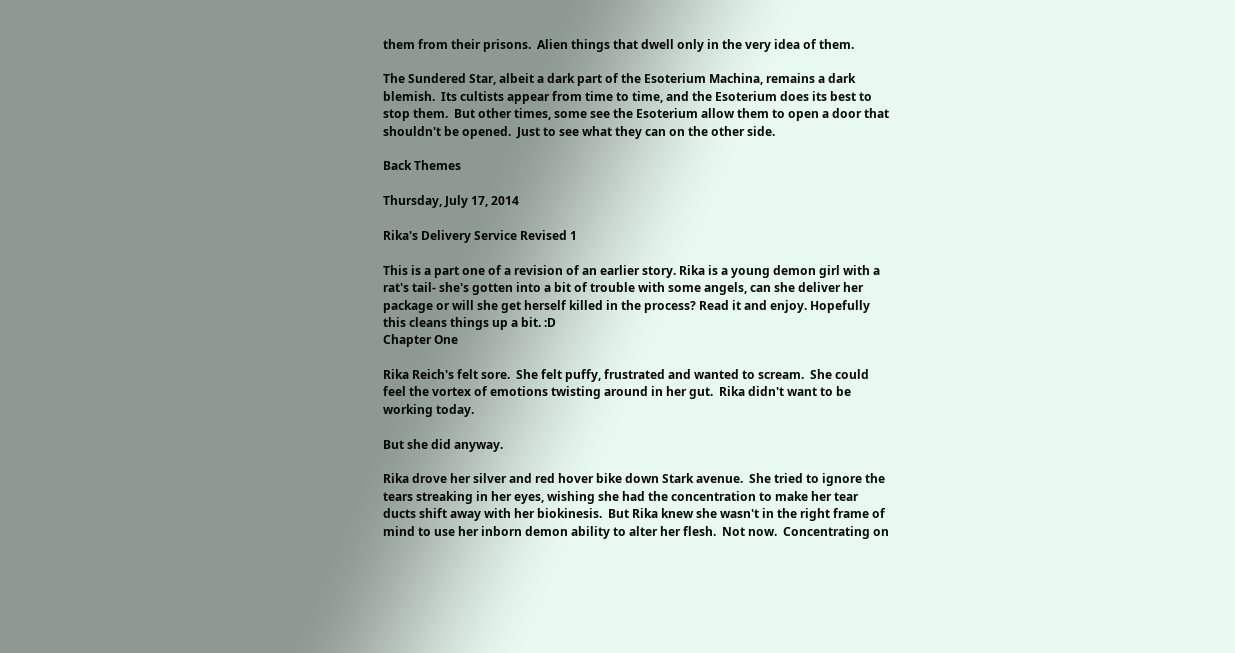them from their prisons.  Alien things that dwell only in the very idea of them.

The Sundered Star, albeit a dark part of the Esoterium Machina, remains a dark blemish.  Its cultists appear from time to time, and the Esoterium does its best to stop them.  But other times, some see the Esoterium allow them to open a door that shouldn't be opened.  Just to see what they can on the other side.

Back Themes

Thursday, July 17, 2014

Rika's Delivery Service Revised 1

This is a part one of a revision of an earlier story. Rika is a young demon girl with a rat's tail- she's gotten into a bit of trouble with some angels, can she deliver her package or will she get herself killed in the process? Read it and enjoy. Hopefully this cleans things up a bit. :D
Chapter One

Rika Reich's felt sore.  She felt puffy, frustrated and wanted to scream.  She could feel the vortex of emotions twisting around in her gut.  Rika didn't want to be working today.

But she did anyway.

Rika drove her silver and red hover bike down Stark avenue.  She tried to ignore the tears streaking in her eyes, wishing she had the concentration to make her tear ducts shift away with her biokinesis.  But Rika knew she wasn't in the right frame of mind to use her inborn demon ability to alter her flesh.  Not now.  Concentrating on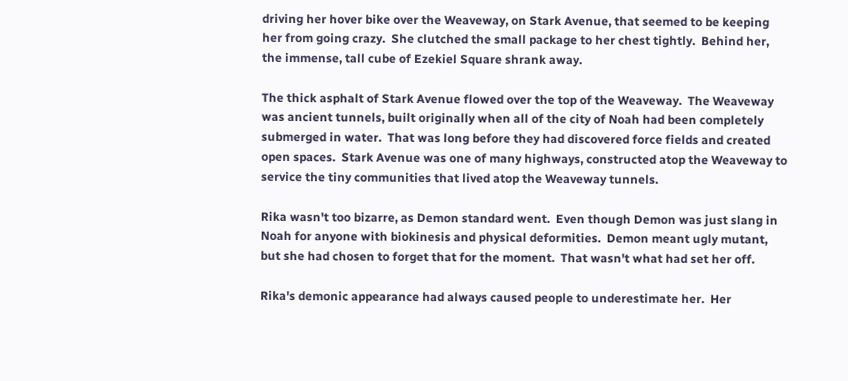driving her hover bike over the Weaveway, on Stark Avenue, that seemed to be keeping her from going crazy.  She clutched the small package to her chest tightly.  Behind her, the immense, tall cube of Ezekiel Square shrank away.

The thick asphalt of Stark Avenue flowed over the top of the Weaveway.  The Weaveway was ancient tunnels, built originally when all of the city of Noah had been completely submerged in water.  That was long before they had discovered force fields and created open spaces.  Stark Avenue was one of many highways, constructed atop the Weaveway to service the tiny communities that lived atop the Weaveway tunnels.

Rika wasn't too bizarre, as Demon standard went.  Even though Demon was just slang in Noah for anyone with biokinesis and physical deformities.  Demon meant ugly mutant, but she had chosen to forget that for the moment.  That wasn't what had set her off.

Rika's demonic appearance had always caused people to underestimate her.  Her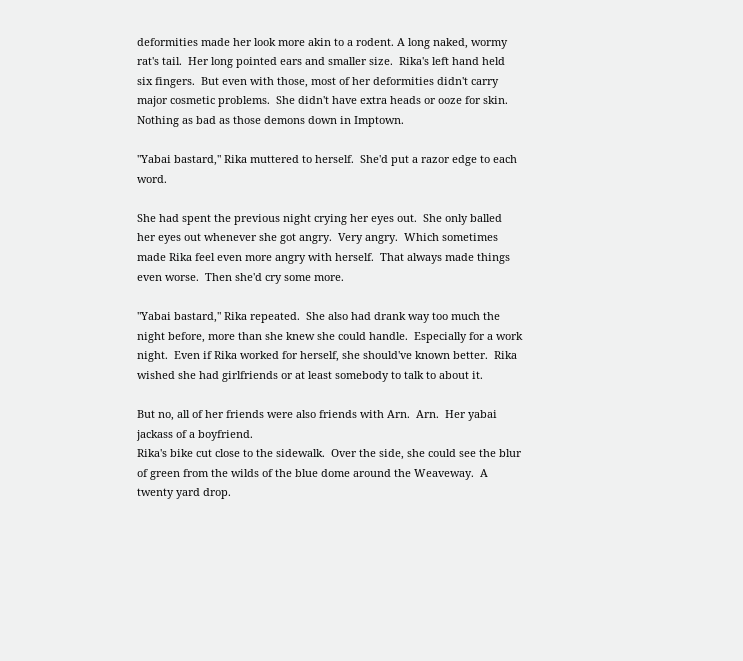deformities made her look more akin to a rodent. A long naked, wormy rat's tail.  Her long pointed ears and smaller size.  Rika's left hand held six fingers.  But even with those, most of her deformities didn't carry major cosmetic problems.  She didn't have extra heads or ooze for skin.  Nothing as bad as those demons down in Imptown.

"Yabai bastard," Rika muttered to herself.  She'd put a razor edge to each word.

She had spent the previous night crying her eyes out.  She only balled her eyes out whenever she got angry.  Very angry.  Which sometimes made Rika feel even more angry with herself.  That always made things even worse.  Then she'd cry some more.

"Yabai bastard," Rika repeated.  She also had drank way too much the night before, more than she knew she could handle.  Especially for a work night.  Even if Rika worked for herself, she should've known better.  Rika wished she had girlfriends or at least somebody to talk to about it.

But no, all of her friends were also friends with Arn.  Arn.  Her yabai jackass of a boyfriend.
Rika's bike cut close to the sidewalk.  Over the side, she could see the blur of green from the wilds of the blue dome around the Weaveway.  A twenty yard drop.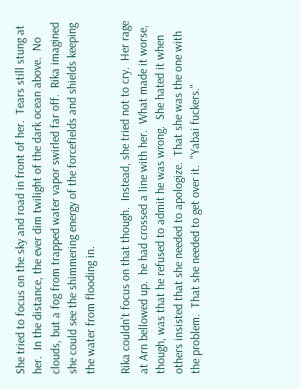She tried to focus on the sky and road in front of her.  Tears still stung at her.  In the distance, the ever dim twilight of the dark ocean above.  No clouds, but a fog from trapped water vapor swirled far off.  Rika imagined she could see the shimmering energy of the forcefields and shields keeping the water from flooding in.

Rika couldn't focus on that though.  Instead, she tried not to cry.  Her rage at Arn bellowed up.  he had crossed a line with her.  What made it worse, though, was that he refused to admit he was wrong.  She hated it when others insisted that she needed to apologize.  That she was the one with the problem.  That she needed to get over it.  "Yabai fuckers."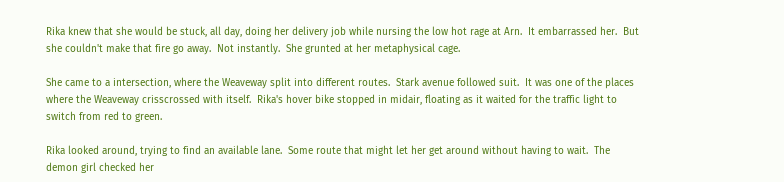Rika knew that she would be stuck, all day, doing her delivery job while nursing the low hot rage at Arn.  It embarrassed her.  But she couldn't make that fire go away.  Not instantly.  She grunted at her metaphysical cage.

She came to a intersection, where the Weaveway split into different routes.  Stark avenue followed suit.  It was one of the places where the Weaveway crisscrossed with itself.  Rika's hover bike stopped in midair, floating as it waited for the traffic light to switch from red to green.

Rika looked around, trying to find an available lane.  Some route that might let her get around without having to wait.  The demon girl checked her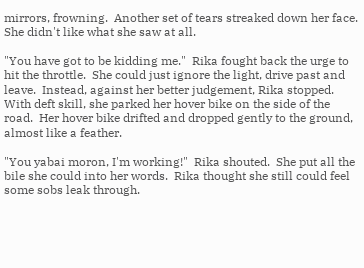mirrors, frowning.  Another set of tears streaked down her face.   She didn't like what she saw at all.

"You have got to be kidding me."  Rika fought back the urge to hit the throttle.  She could just ignore the light, drive past and leave.  Instead, against her better judgement, Rika stopped.  With deft skill, she parked her hover bike on the side of the road.  Her hover bike drifted and dropped gently to the ground, almost like a feather.

"You yabai moron, I'm working!"  Rika shouted.  She put all the bile she could into her words.  Rika thought she still could feel some sobs leak through.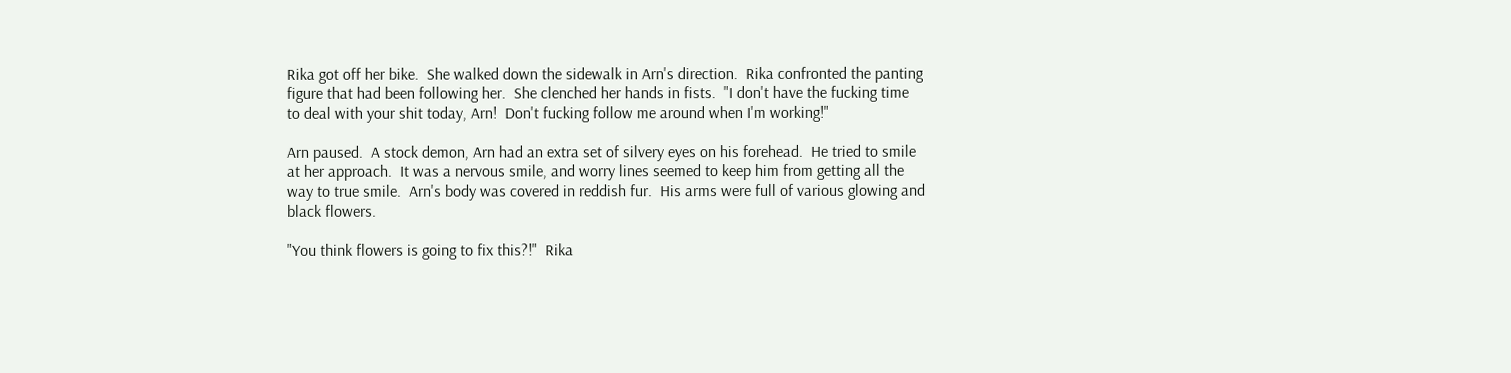Rika got off her bike.  She walked down the sidewalk in Arn's direction.  Rika confronted the panting figure that had been following her.  She clenched her hands in fists.  "I don't have the fucking time to deal with your shit today, Arn!  Don't fucking follow me around when I'm working!"

Arn paused.  A stock demon, Arn had an extra set of silvery eyes on his forehead.  He tried to smile at her approach.  It was a nervous smile, and worry lines seemed to keep him from getting all the way to true smile.  Arn's body was covered in reddish fur.  His arms were full of various glowing and black flowers.

"You think flowers is going to fix this?!"  Rika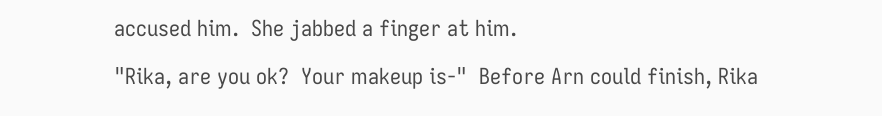accused him.  She jabbed a finger at him.

"Rika, are you ok?  Your makeup is-"  Before Arn could finish, Rika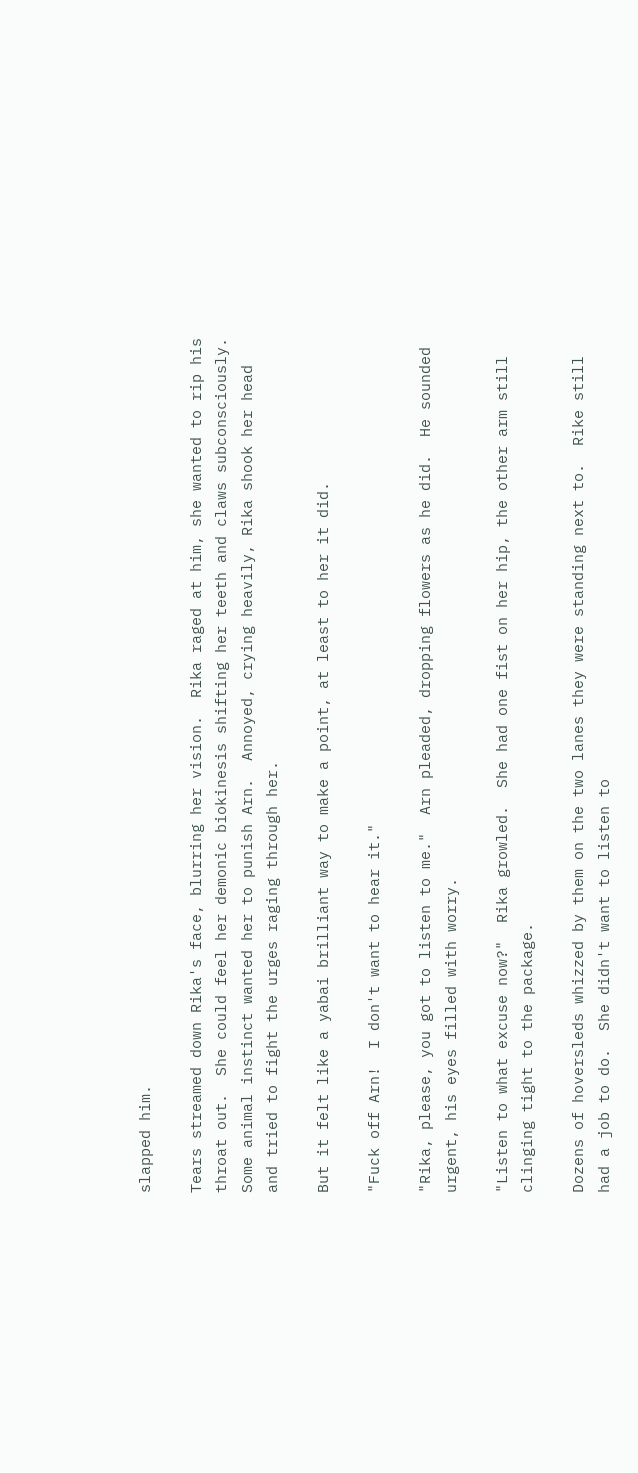slapped him.

Tears streamed down Rika's face, blurring her vision.  Rika raged at him, she wanted to rip his throat out.  She could feel her demonic biokinesis shifting her teeth and claws subconsciously.  Some animal instinct wanted her to punish Arn.  Annoyed, crying heavily, Rika shook her head and tried to fight the urges raging through her.

But it felt like a yabai brilliant way to make a point, at least to her it did.

"Fuck off Arn!  I don't want to hear it."

"Rika, please, you got to listen to me."  Arn pleaded, dropping flowers as he did.  He sounded urgent, his eyes filled with worry.

"Listen to what excuse now?"  Rika growled.  She had one fist on her hip, the other arm still clinging tight to the package.

Dozens of hoversleds whizzed by them on the two lanes they were standing next to.  Rike still had a job to do.  She didn't want to listen to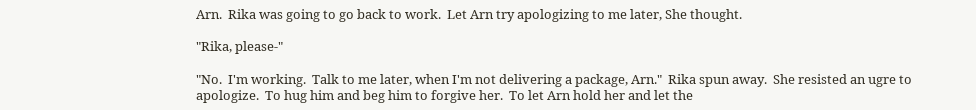Arn.  Rika was going to go back to work.  Let Arn try apologizing to me later, She thought.

"Rika, please-"

"No.  I'm working.  Talk to me later, when I'm not delivering a package, Arn."  Rika spun away.  She resisted an ugre to apologize.  To hug him and beg him to forgive her.  To let Arn hold her and let the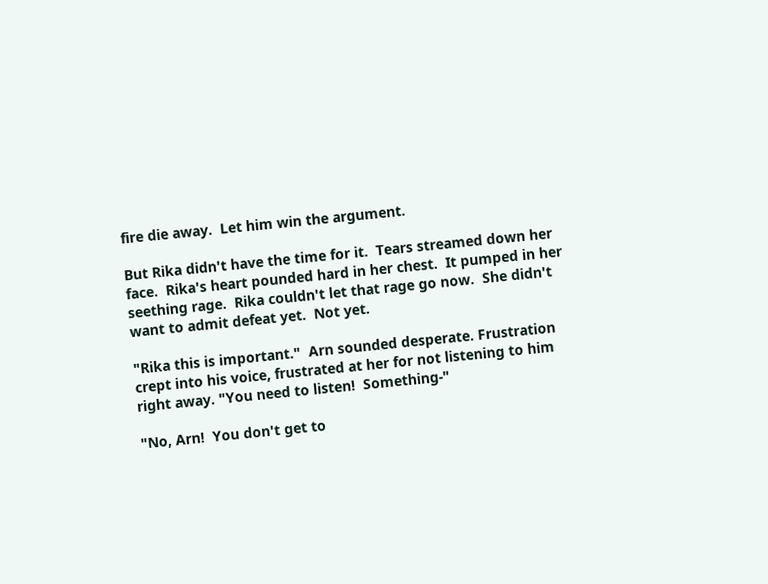fire die away.  Let him win the argument.

But Rika didn't have the time for it.  Tears streamed down her face.  Rika's heart pounded hard in her chest.  It pumped in her seething rage.  Rika couldn't let that rage go now.  She didn't want to admit defeat yet.  Not yet.

"Rika this is important."  Arn sounded desperate. Frustration crept into his voice, frustrated at her for not listening to him right away. "You need to listen!  Something-"

"No, Arn!  You don't get to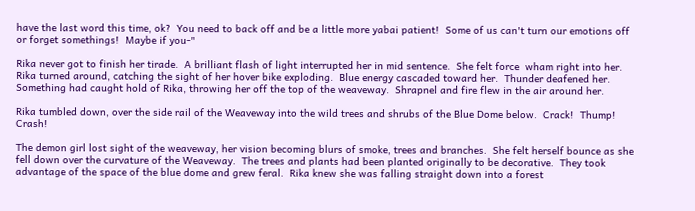have the last word this time, ok?  You need to back off and be a little more yabai patient!  Some of us can't turn our emotions off or forget somethings!  Maybe if you-"

Rika never got to finish her tirade.  A brilliant flash of light interrupted her in mid sentence.  She felt force  wham right into her.  Rika turned around, catching the sight of her hover bike exploding.  Blue energy cascaded toward her.  Thunder deafened her.  Something had caught hold of Rika, throwing her off the top of the weaveway.  Shrapnel and fire flew in the air around her.

Rika tumbled down, over the side rail of the Weaveway into the wild trees and shrubs of the Blue Dome below.  Crack!  Thump!  Crash!

The demon girl lost sight of the weaveway, her vision becoming blurs of smoke, trees and branches.  She felt herself bounce as she fell down over the curvature of the Weaveway.  The trees and plants had been planted originally to be decorative.  They took advantage of the space of the blue dome and grew feral.  Rika knew she was falling straight down into a forest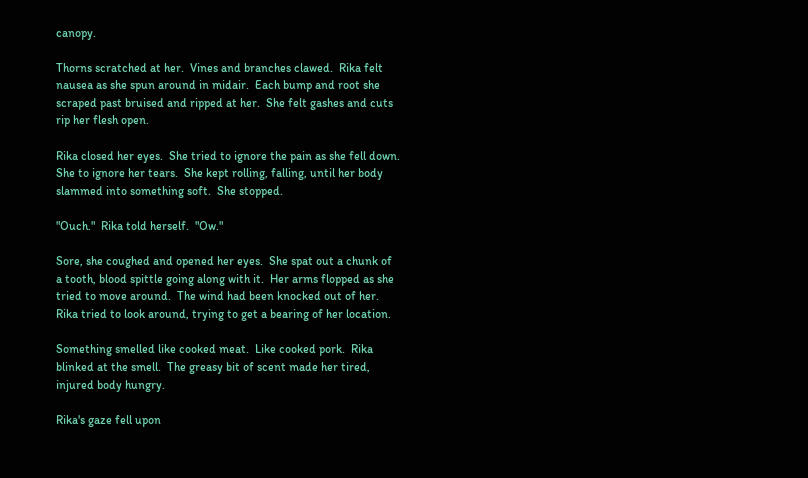canopy.

Thorns scratched at her.  Vines and branches clawed.  Rika felt nausea as she spun around in midair.  Each bump and root she scraped past bruised and ripped at her.  She felt gashes and cuts rip her flesh open.

Rika closed her eyes.  She tried to ignore the pain as she fell down.  She to ignore her tears.  She kept rolling, falling, until her body slammed into something soft.  She stopped.

"Ouch."  Rika told herself.  "Ow."

Sore, she coughed and opened her eyes.  She spat out a chunk of a tooth, blood spittle going along with it.  Her arms flopped as she tried to move around.  The wind had been knocked out of her.  Rika tried to look around, trying to get a bearing of her location.

Something smelled like cooked meat.  Like cooked pork.  Rika blinked at the smell.  The greasy bit of scent made her tired, injured body hungry.

Rika's gaze fell upon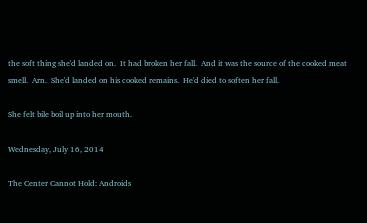the soft thing she'd landed on.  It had broken her fall.  And it was the source of the cooked meat smell.  Arn.  She'd landed on his cooked remains.  He'd died to soften her fall.

She felt bile boil up into her mouth.

Wednesday, July 16, 2014

The Center Cannot Hold: Androids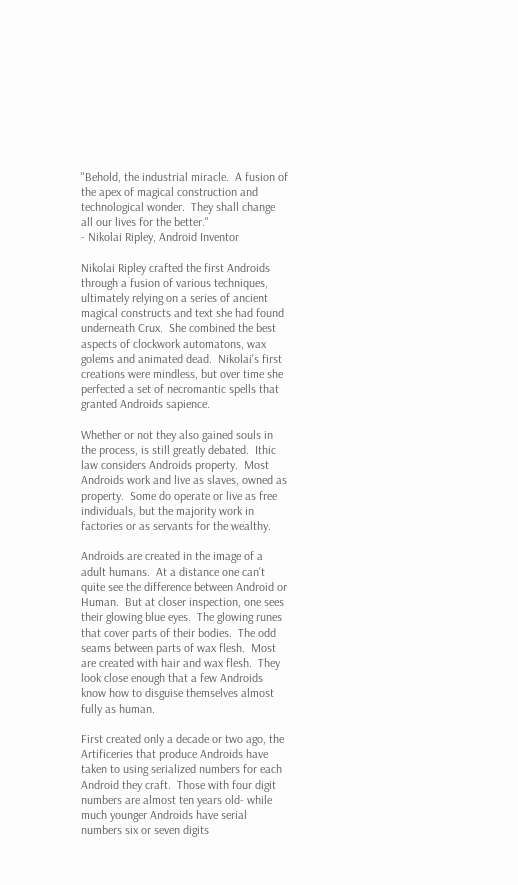"Behold, the industrial miracle.  A fusion of the apex of magical construction and technological wonder.  They shall change all our lives for the better."
- Nikolai Ripley, Android Inventor

Nikolai Ripley crafted the first Androids through a fusion of various techniques, ultimately relying on a series of ancient magical constructs and text she had found underneath Crux.  She combined the best aspects of clockwork automatons, wax golems and animated dead.  Nikolai's first creations were mindless, but over time she perfected a set of necromantic spells that granted Androids sapience.

Whether or not they also gained souls in the process, is still greatly debated.  Ithic law considers Androids property.  Most Androids work and live as slaves, owned as property.  Some do operate or live as free individuals, but the majority work in factories or as servants for the wealthy.

Androids are created in the image of a adult humans.  At a distance one can't quite see the difference between Android or Human.  But at closer inspection, one sees their glowing blue eyes.  The glowing runes that cover parts of their bodies.  The odd seams between parts of wax flesh.  Most are created with hair and wax flesh.  They look close enough that a few Androids know how to disguise themselves almost fully as human.

First created only a decade or two ago, the Artificeries that produce Androids have taken to using serialized numbers for each Android they craft.  Those with four digit numbers are almost ten years old- while much younger Androids have serial numbers six or seven digits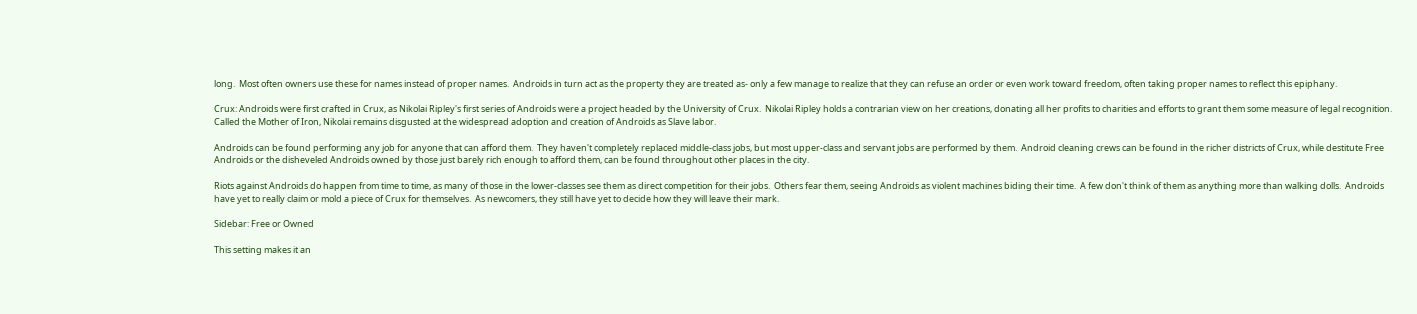long.  Most often owners use these for names instead of proper names.  Androids in turn act as the property they are treated as- only a few manage to realize that they can refuse an order or even work toward freedom, often taking proper names to reflect this epiphany.

Crux: Androids were first crafted in Crux, as Nikolai Ripley's first series of Androids were a project headed by the University of Crux.  Nikolai Ripley holds a contrarian view on her creations, donating all her profits to charities and efforts to grant them some measure of legal recognition.  Called the Mother of Iron, Nikolai remains disgusted at the widespread adoption and creation of Androids as Slave labor.

Androids can be found performing any job for anyone that can afford them.  They haven't completely replaced middle-class jobs, but most upper-class and servant jobs are performed by them.  Android cleaning crews can be found in the richer districts of Crux, while destitute Free Androids or the disheveled Androids owned by those just barely rich enough to afford them, can be found throughout other places in the city.

Riots against Androids do happen from time to time, as many of those in the lower-classes see them as direct competition for their jobs.  Others fear them, seeing Androids as violent machines biding their time.  A few don't think of them as anything more than walking dolls.  Androids have yet to really claim or mold a piece of Crux for themselves.  As newcomers, they still have yet to decide how they will leave their mark.

Sidebar: Free or Owned

This setting makes it an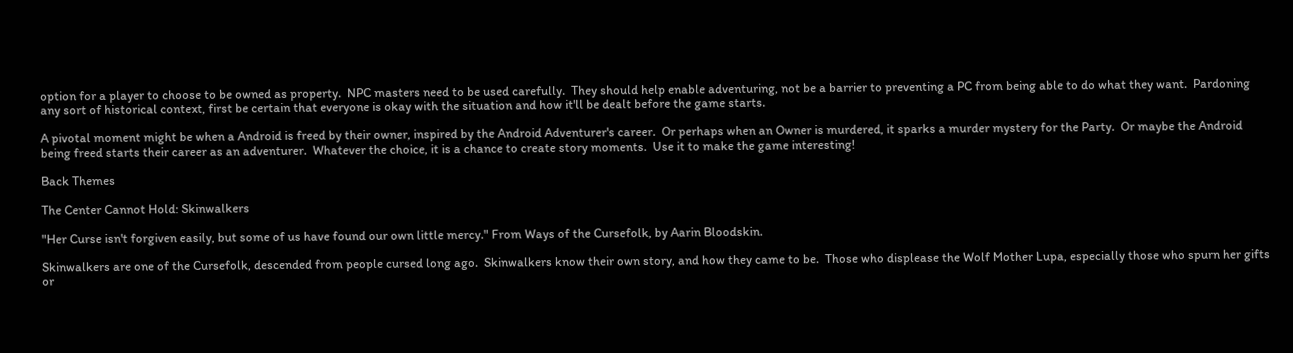option for a player to choose to be owned as property.  NPC masters need to be used carefully.  They should help enable adventuring, not be a barrier to preventing a PC from being able to do what they want.  Pardoning any sort of historical context, first be certain that everyone is okay with the situation and how it'll be dealt before the game starts.

A pivotal moment might be when a Android is freed by their owner, inspired by the Android Adventurer's career.  Or perhaps when an Owner is murdered, it sparks a murder mystery for the Party.  Or maybe the Android being freed starts their career as an adventurer.  Whatever the choice, it is a chance to create story moments.  Use it to make the game interesting!

Back Themes

The Center Cannot Hold: Skinwalkers

"Her Curse isn't forgiven easily, but some of us have found our own little mercy." From Ways of the Cursefolk, by Aarin Bloodskin.

Skinwalkers are one of the Cursefolk, descended from people cursed long ago.  Skinwalkers know their own story, and how they came to be.  Those who displease the Wolf Mother Lupa, especially those who spurn her gifts or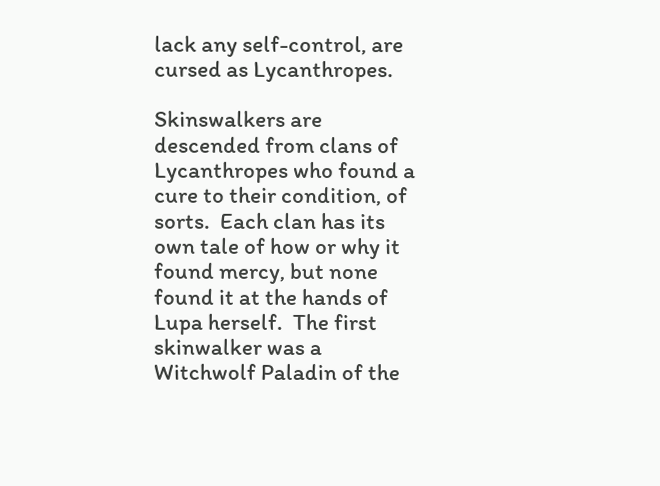lack any self-control, are cursed as Lycanthropes.

Skinswalkers are descended from clans of Lycanthropes who found a cure to their condition, of sorts.  Each clan has its own tale of how or why it found mercy, but none found it at the hands of Lupa herself.  The first skinwalker was a Witchwolf Paladin of the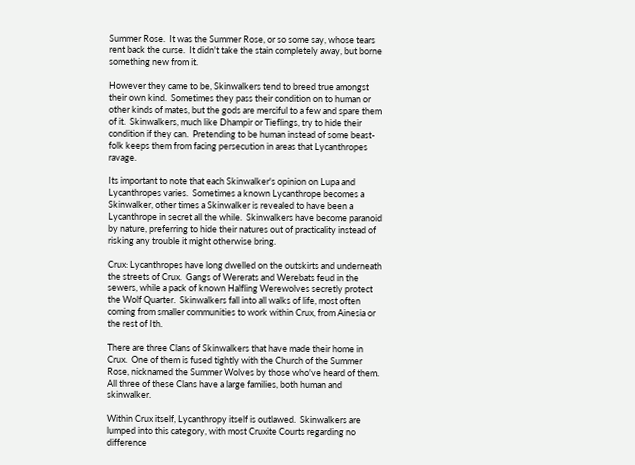Summer Rose.  It was the Summer Rose, or so some say, whose tears rent back the curse.  It didn't take the stain completely away, but borne something new from it.

However they came to be, Skinwalkers tend to breed true amongst their own kind.  Sometimes they pass their condition on to human or other kinds of mates, but the gods are merciful to a few and spare them of it.  Skinwalkers, much like Dhampir or Tieflings, try to hide their condition if they can.  Pretending to be human instead of some beast-folk keeps them from facing persecution in areas that Lycanthropes ravage.

Its important to note that each Skinwalker's opinion on Lupa and Lycanthropes varies.  Sometimes a known Lycanthrope becomes a Skinwalker, other times a Skinwalker is revealed to have been a Lycanthrope in secret all the while.  Skinwalkers have become paranoid by nature, preferring to hide their natures out of practicality instead of risking any trouble it might otherwise bring.

Crux: Lycanthropes have long dwelled on the outskirts and underneath the streets of Crux.  Gangs of Wererats and Werebats feud in the sewers, while a pack of known Halfling Werewolves secretly protect the Wolf Quarter.  Skinwalkers fall into all walks of life, most often coming from smaller communities to work within Crux, from Ainesia or the rest of Ith.

There are three Clans of Skinwalkers that have made their home in Crux.  One of them is fused tightly with the Church of the Summer Rose, nicknamed the Summer Wolves by those who've heard of them.  All three of these Clans have a large families, both human and skinwalker.

Within Crux itself, Lycanthropy itself is outlawed.  Skinwalkers are lumped into this category, with most Cruxite Courts regarding no difference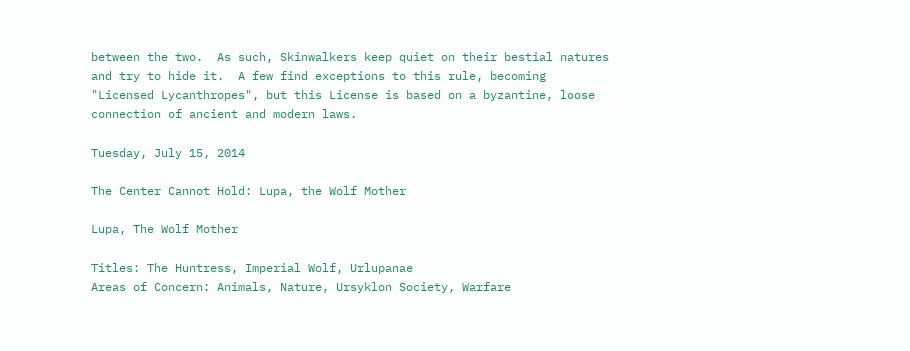between the two.  As such, Skinwalkers keep quiet on their bestial natures and try to hide it.  A few find exceptions to this rule, becoming "Licensed Lycanthropes", but this License is based on a byzantine, loose connection of ancient and modern laws.

Tuesday, July 15, 2014

The Center Cannot Hold: Lupa, the Wolf Mother

Lupa, The Wolf Mother

Titles: The Huntress, Imperial Wolf, Urlupanae
Areas of Concern: Animals, Nature, Ursyklon Society, Warfare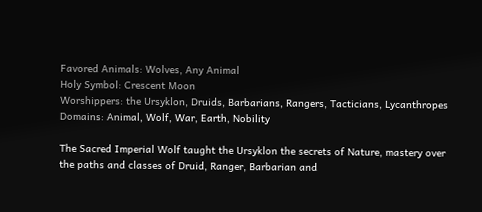Favored Animals: Wolves, Any Animal
Holy Symbol: Crescent Moon
Worshippers: the Ursyklon, Druids, Barbarians, Rangers, Tacticians, Lycanthropes
Domains: Animal, Wolf, War, Earth, Nobility

The Sacred Imperial Wolf taught the Ursyklon the secrets of Nature, mastery over the paths and classes of Druid, Ranger, Barbarian and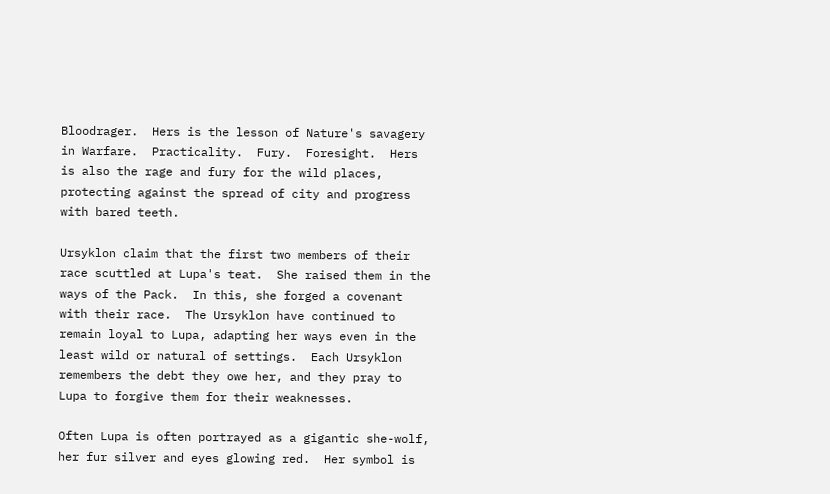Bloodrager.  Hers is the lesson of Nature's savagery in Warfare.  Practicality.  Fury.  Foresight.  Hers is also the rage and fury for the wild places, protecting against the spread of city and progress with bared teeth.

Ursyklon claim that the first two members of their race scuttled at Lupa's teat.  She raised them in the ways of the Pack.  In this, she forged a covenant with their race.  The Ursyklon have continued to remain loyal to Lupa, adapting her ways even in the least wild or natural of settings.  Each Ursyklon remembers the debt they owe her, and they pray to Lupa to forgive them for their weaknesses.

Often Lupa is often portrayed as a gigantic she-wolf, her fur silver and eyes glowing red.  Her symbol is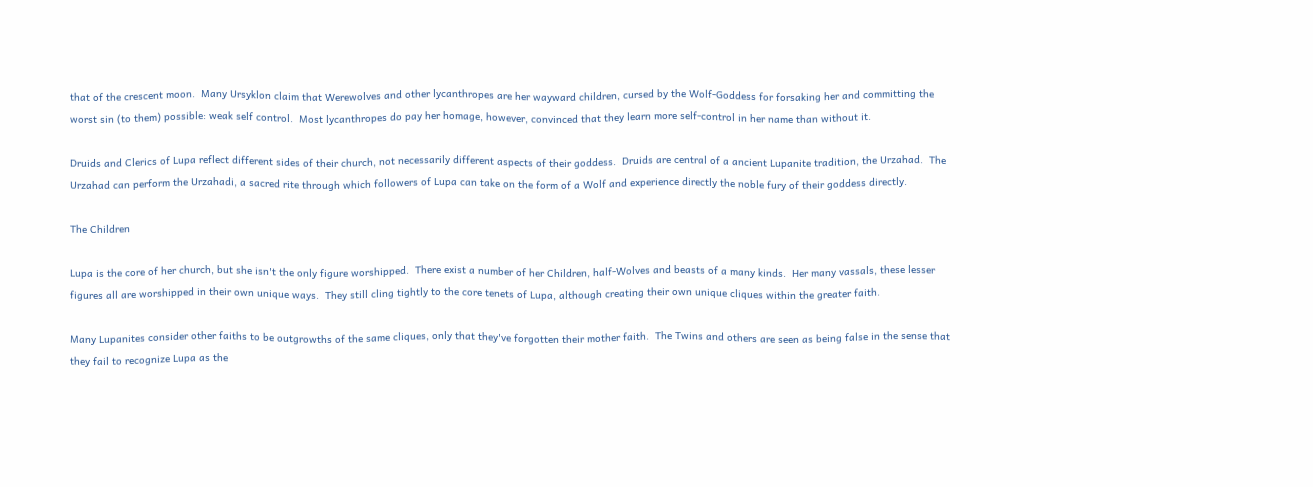that of the crescent moon.  Many Ursyklon claim that Werewolves and other lycanthropes are her wayward children, cursed by the Wolf-Goddess for forsaking her and committing the worst sin (to them) possible: weak self control.  Most lycanthropes do pay her homage, however, convinced that they learn more self-control in her name than without it.

Druids and Clerics of Lupa reflect different sides of their church, not necessarily different aspects of their goddess.  Druids are central of a ancient Lupanite tradition, the Urzahad.  The Urzahad can perform the Urzahadi, a sacred rite through which followers of Lupa can take on the form of a Wolf and experience directly the noble fury of their goddess directly.

The Children

Lupa is the core of her church, but she isn't the only figure worshipped.  There exist a number of her Children, half-Wolves and beasts of a many kinds.  Her many vassals, these lesser figures all are worshipped in their own unique ways.  They still cling tightly to the core tenets of Lupa, although creating their own unique cliques within the greater faith.

Many Lupanites consider other faiths to be outgrowths of the same cliques, only that they've forgotten their mother faith.  The Twins and others are seen as being false in the sense that they fail to recognize Lupa as the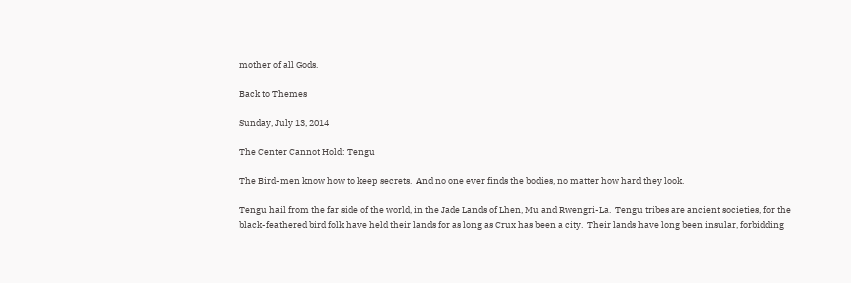mother of all Gods.

Back to Themes

Sunday, July 13, 2014

The Center Cannot Hold: Tengu

The Bird-men know how to keep secrets.  And no one ever finds the bodies, no matter how hard they look.

Tengu hail from the far side of the world, in the Jade Lands of Lhen, Mu and Rwengri-La.  Tengu tribes are ancient societies, for the black-feathered bird folk have held their lands for as long as Crux has been a city.  Their lands have long been insular, forbidding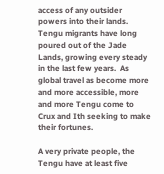access of any outsider powers into their lands.  Tengu migrants have long poured out of the Jade Lands, growing every steady in the last few years.  As global travel as become more and more accessible, more and more Tengu come to Crux and Ith seeking to make their fortunes.

A very private people, the Tengu have at least five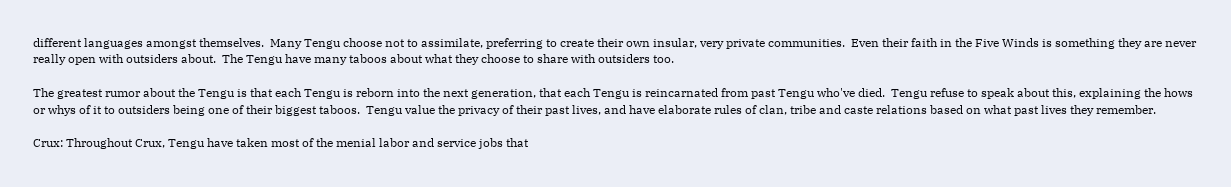different languages amongst themselves.  Many Tengu choose not to assimilate, preferring to create their own insular, very private communities.  Even their faith in the Five Winds is something they are never really open with outsiders about.  The Tengu have many taboos about what they choose to share with outsiders too.

The greatest rumor about the Tengu is that each Tengu is reborn into the next generation, that each Tengu is reincarnated from past Tengu who've died.  Tengu refuse to speak about this, explaining the hows or whys of it to outsiders being one of their biggest taboos.  Tengu value the privacy of their past lives, and have elaborate rules of clan, tribe and caste relations based on what past lives they remember.

Crux: Throughout Crux, Tengu have taken most of the menial labor and service jobs that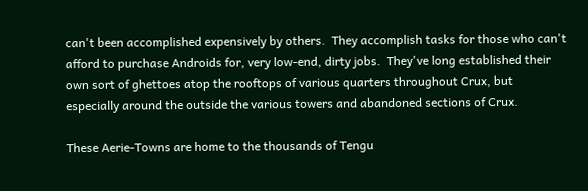can't been accomplished expensively by others.  They accomplish tasks for those who can't afford to purchase Androids for, very low-end, dirty jobs.  They've long established their own sort of ghettoes atop the rooftops of various quarters throughout Crux, but especially around the outside the various towers and abandoned sections of Crux.

These Aerie-Towns are home to the thousands of Tengu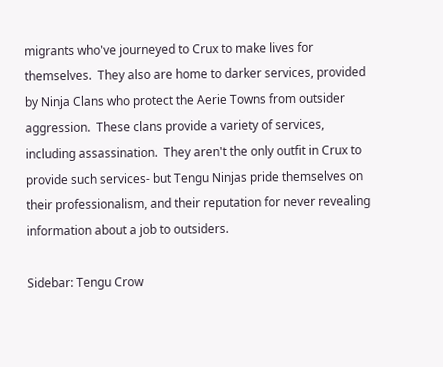migrants who've journeyed to Crux to make lives for themselves.  They also are home to darker services, provided by Ninja Clans who protect the Aerie Towns from outsider aggression.  These clans provide a variety of services, including assassination.  They aren't the only outfit in Crux to provide such services- but Tengu Ninjas pride themselves on their professionalism, and their reputation for never revealing information about a job to outsiders.

Sidebar: Tengu Crow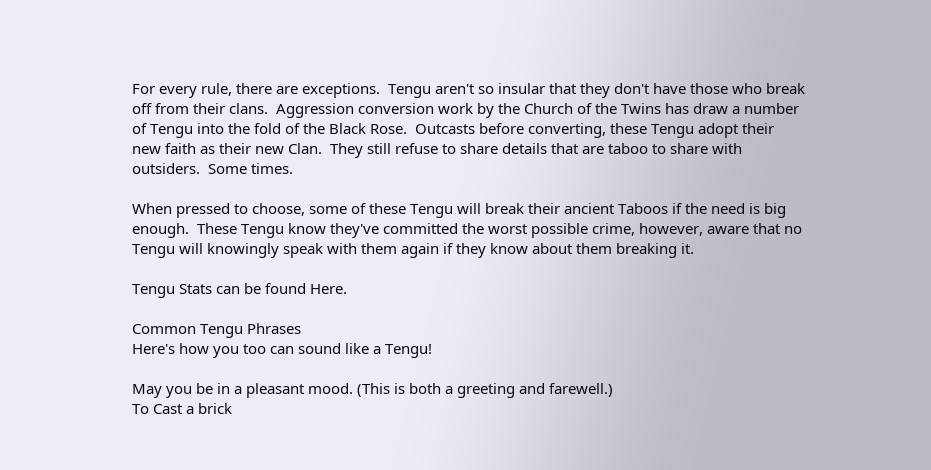For every rule, there are exceptions.  Tengu aren't so insular that they don't have those who break off from their clans.  Aggression conversion work by the Church of the Twins has draw a number of Tengu into the fold of the Black Rose.  Outcasts before converting, these Tengu adopt their new faith as their new Clan.  They still refuse to share details that are taboo to share with outsiders.  Some times.

When pressed to choose, some of these Tengu will break their ancient Taboos if the need is big enough.  These Tengu know they've committed the worst possible crime, however, aware that no Tengu will knowingly speak with them again if they know about them breaking it.

Tengu Stats can be found Here.

Common Tengu Phrases
Here's how you too can sound like a Tengu!

May you be in a pleasant mood. (This is both a greeting and farewell.)
To Cast a brick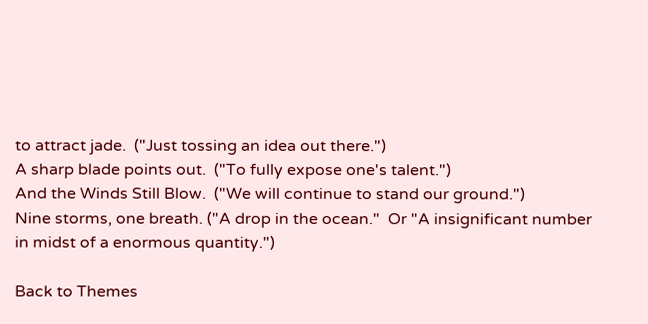to attract jade.  ("Just tossing an idea out there.")
A sharp blade points out.  ("To fully expose one's talent.")
And the Winds Still Blow.  ("We will continue to stand our ground.")
Nine storms, one breath. ("A drop in the ocean."  Or "A insignificant number in midst of a enormous quantity.")

Back to Themes